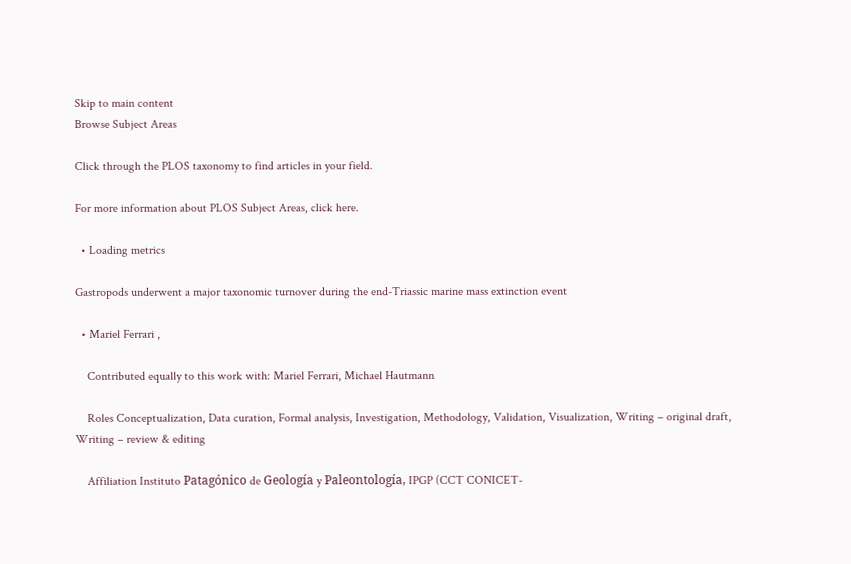Skip to main content
Browse Subject Areas

Click through the PLOS taxonomy to find articles in your field.

For more information about PLOS Subject Areas, click here.

  • Loading metrics

Gastropods underwent a major taxonomic turnover during the end-Triassic marine mass extinction event

  • Mariel Ferrari ,

    Contributed equally to this work with: Mariel Ferrari, Michael Hautmann

    Roles Conceptualization, Data curation, Formal analysis, Investigation, Methodology, Validation, Visualization, Writing – original draft, Writing – review & editing

    Affiliation Instituto Patagónico de Geología y Paleontología, IPGP (CCT CONICET-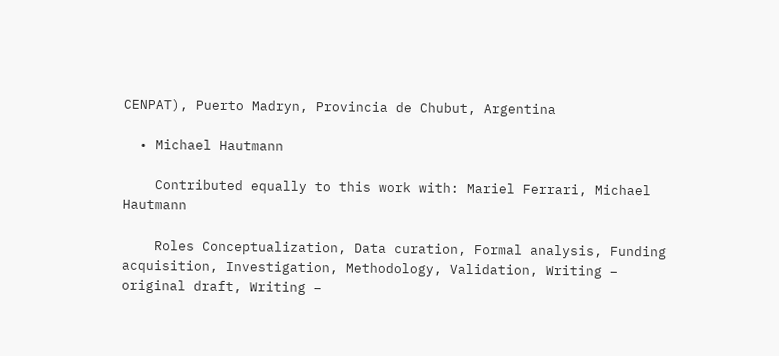CENPAT), Puerto Madryn, Provincia de Chubut, Argentina

  • Michael Hautmann

    Contributed equally to this work with: Mariel Ferrari, Michael Hautmann

    Roles Conceptualization, Data curation, Formal analysis, Funding acquisition, Investigation, Methodology, Validation, Writing – original draft, Writing –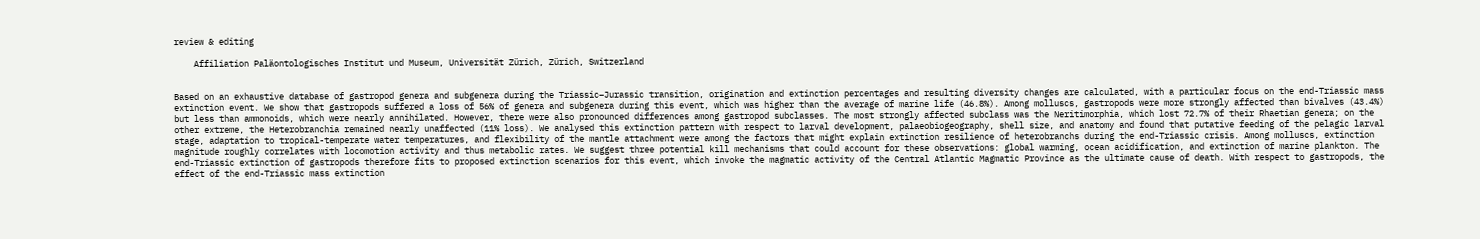review & editing

    Affiliation Paläontologisches Institut und Museum, Universität Zürich, Zürich, Switzerland


Based on an exhaustive database of gastropod genera and subgenera during the Triassic–Jurassic transition, origination and extinction percentages and resulting diversity changes are calculated, with a particular focus on the end-Triassic mass extinction event. We show that gastropods suffered a loss of 56% of genera and subgenera during this event, which was higher than the average of marine life (46.8%). Among molluscs, gastropods were more strongly affected than bivalves (43.4%) but less than ammonoids, which were nearly annihilated. However, there were also pronounced differences among gastropod subclasses. The most strongly affected subclass was the Neritimorphia, which lost 72.7% of their Rhaetian genera; on the other extreme, the Heterobranchia remained nearly unaffected (11% loss). We analysed this extinction pattern with respect to larval development, palaeobiogeography, shell size, and anatomy and found that putative feeding of the pelagic larval stage, adaptation to tropical-temperate water temperatures, and flexibility of the mantle attachment were among the factors that might explain extinction resilience of heterobranchs during the end-Triassic crisis. Among molluscs, extinction magnitude roughly correlates with locomotion activity and thus metabolic rates. We suggest three potential kill mechanisms that could account for these observations: global warming, ocean acidification, and extinction of marine plankton. The end-Triassic extinction of gastropods therefore fits to proposed extinction scenarios for this event, which invoke the magmatic activity of the Central Atlantic Magmatic Province as the ultimate cause of death. With respect to gastropods, the effect of the end-Triassic mass extinction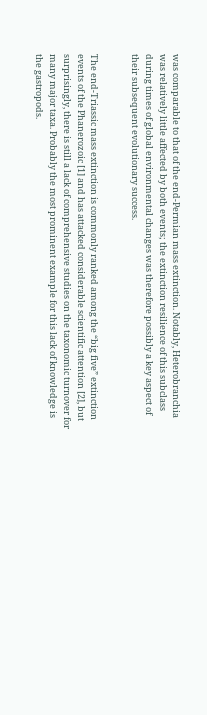was comparable to that of the end-Permian mass extinction. Notably, Heterobranchia was relatively little affected by both events; the extinction resilience of this subclass during times of global environmental changes was therefore possibly a key aspect of their subsequent evolutionary success.


The end-Triassic mass extinction is commonly ranked among the “big five” extinction events of the Phanerozoic [1] and has attacked considerable scientific attention [2], but surprisingly, there is still a lack of comprehensive studies on the taxonomic turnover for many major taxa. Probably the most prominent example for this lack of knowledge is the gastropods.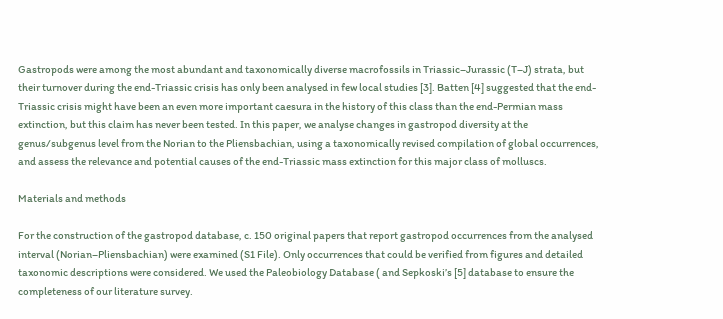Gastropods were among the most abundant and taxonomically diverse macrofossils in Triassic–Jurassic (T–J) strata, but their turnover during the end-Triassic crisis has only been analysed in few local studies [3]. Batten [4] suggested that the end-Triassic crisis might have been an even more important caesura in the history of this class than the end-Permian mass extinction, but this claim has never been tested. In this paper, we analyse changes in gastropod diversity at the genus/subgenus level from the Norian to the Pliensbachian, using a taxonomically revised compilation of global occurrences, and assess the relevance and potential causes of the end-Triassic mass extinction for this major class of molluscs.

Materials and methods

For the construction of the gastropod database, c. 150 original papers that report gastropod occurrences from the analysed interval (Norian–Pliensbachian) were examined (S1 File). Only occurrences that could be verified from figures and detailed taxonomic descriptions were considered. We used the Paleobiology Database ( and Sepkoski’s [5] database to ensure the completeness of our literature survey.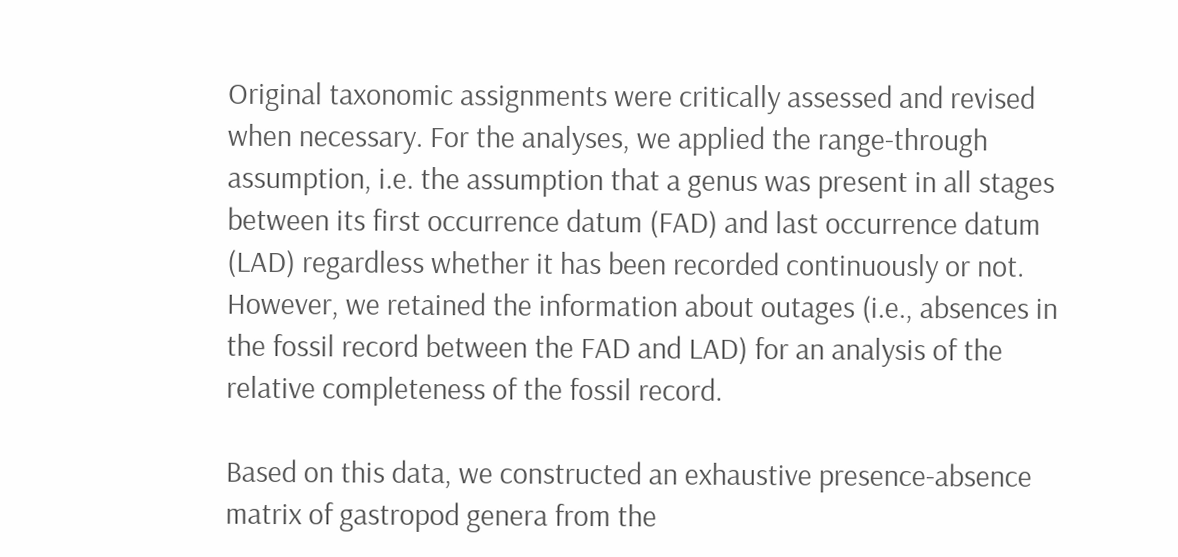Original taxonomic assignments were critically assessed and revised when necessary. For the analyses, we applied the range-through assumption, i.e. the assumption that a genus was present in all stages between its first occurrence datum (FAD) and last occurrence datum (LAD) regardless whether it has been recorded continuously or not. However, we retained the information about outages (i.e., absences in the fossil record between the FAD and LAD) for an analysis of the relative completeness of the fossil record.

Based on this data, we constructed an exhaustive presence-absence matrix of gastropod genera from the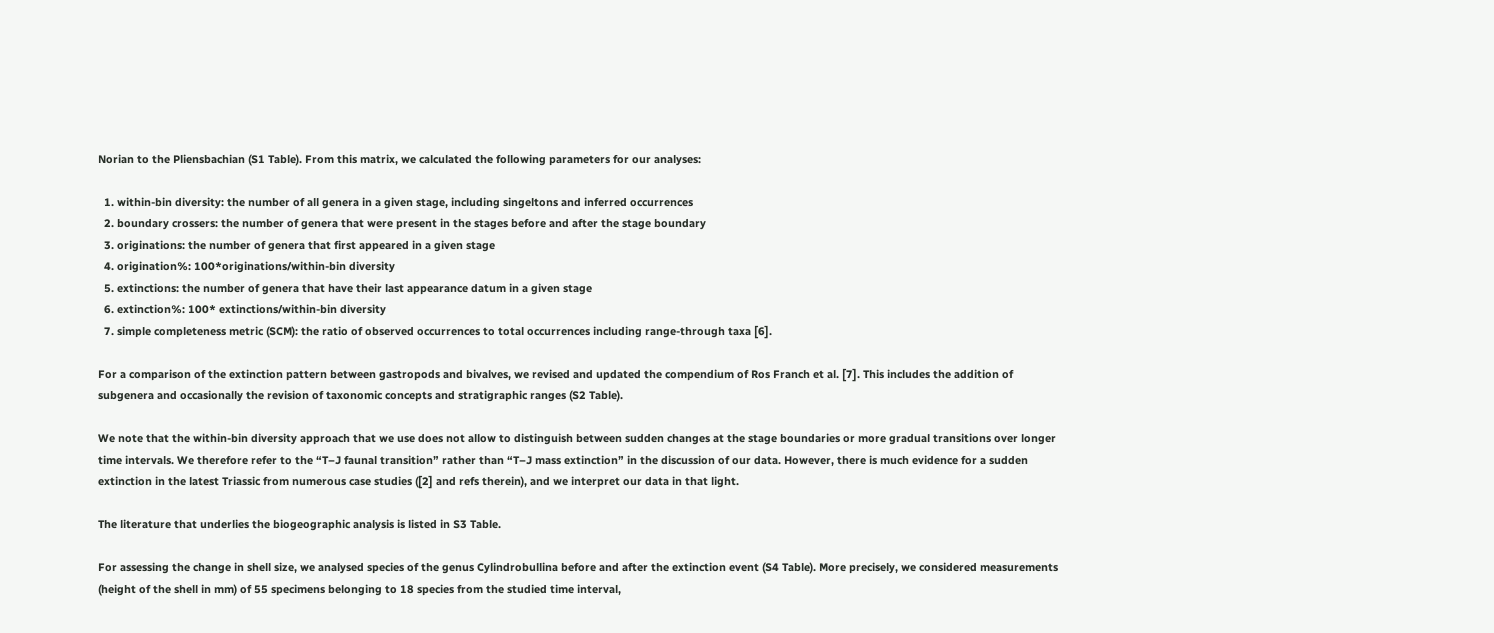Norian to the Pliensbachian (S1 Table). From this matrix, we calculated the following parameters for our analyses:

  1. within-bin diversity: the number of all genera in a given stage, including singeltons and inferred occurrences
  2. boundary crossers: the number of genera that were present in the stages before and after the stage boundary
  3. originations: the number of genera that first appeared in a given stage
  4. origination%: 100*originations/within-bin diversity
  5. extinctions: the number of genera that have their last appearance datum in a given stage
  6. extinction%: 100* extinctions/within-bin diversity
  7. simple completeness metric (SCM): the ratio of observed occurrences to total occurrences including range-through taxa [6].

For a comparison of the extinction pattern between gastropods and bivalves, we revised and updated the compendium of Ros Franch et al. [7]. This includes the addition of subgenera and occasionally the revision of taxonomic concepts and stratigraphic ranges (S2 Table).

We note that the within-bin diversity approach that we use does not allow to distinguish between sudden changes at the stage boundaries or more gradual transitions over longer time intervals. We therefore refer to the “T–J faunal transition” rather than “T–J mass extinction” in the discussion of our data. However, there is much evidence for a sudden extinction in the latest Triassic from numerous case studies ([2] and refs therein), and we interpret our data in that light.

The literature that underlies the biogeographic analysis is listed in S3 Table.

For assessing the change in shell size, we analysed species of the genus Cylindrobullina before and after the extinction event (S4 Table). More precisely, we considered measurements (height of the shell in mm) of 55 specimens belonging to 18 species from the studied time interval,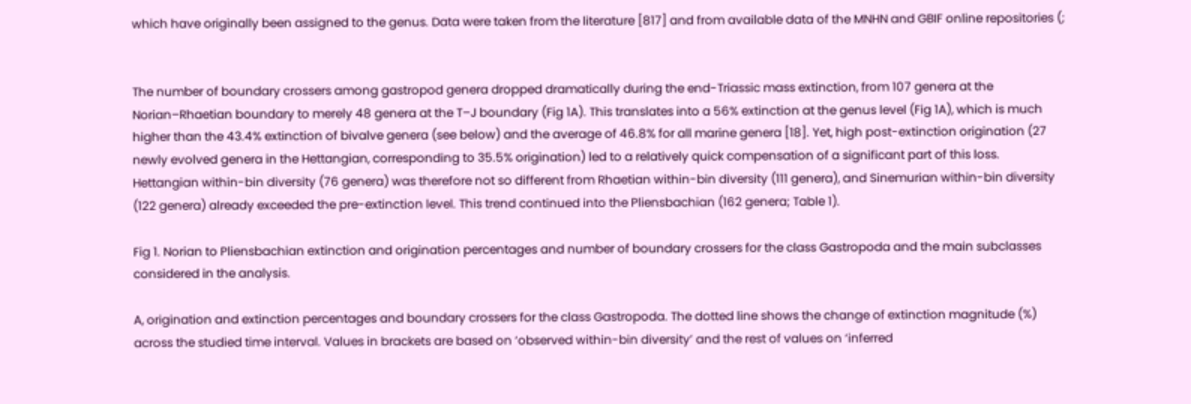which have originally been assigned to the genus. Data were taken from the literature [817] and from available data of the MNHN and GBIF online repositories (;


The number of boundary crossers among gastropod genera dropped dramatically during the end-Triassic mass extinction, from 107 genera at the Norian–Rhaetian boundary to merely 48 genera at the T–J boundary (Fig 1A). This translates into a 56% extinction at the genus level (Fig 1A), which is much higher than the 43.4% extinction of bivalve genera (see below) and the average of 46.8% for all marine genera [18]. Yet, high post-extinction origination (27 newly evolved genera in the Hettangian, corresponding to 35.5% origination) led to a relatively quick compensation of a significant part of this loss. Hettangian within-bin diversity (76 genera) was therefore not so different from Rhaetian within-bin diversity (111 genera), and Sinemurian within-bin diversity (122 genera) already exceeded the pre-extinction level. This trend continued into the Pliensbachian (162 genera; Table 1).

Fig 1. Norian to Pliensbachian extinction and origination percentages and number of boundary crossers for the class Gastropoda and the main subclasses considered in the analysis.

A, origination and extinction percentages and boundary crossers for the class Gastropoda. The dotted line shows the change of extinction magnitude (%) across the studied time interval. Values in brackets are based on ‘observed within-bin diversity’ and the rest of values on ‘inferred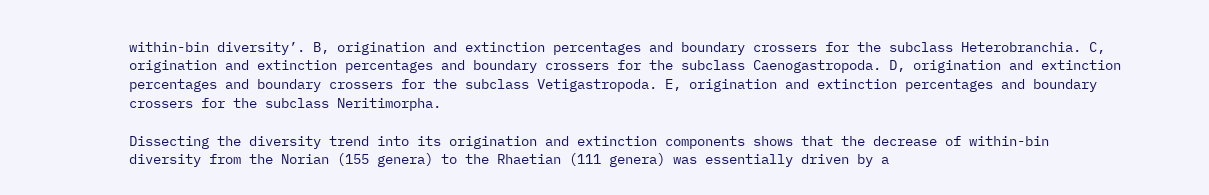within-bin diversity’. B, origination and extinction percentages and boundary crossers for the subclass Heterobranchia. C, origination and extinction percentages and boundary crossers for the subclass Caenogastropoda. D, origination and extinction percentages and boundary crossers for the subclass Vetigastropoda. E, origination and extinction percentages and boundary crossers for the subclass Neritimorpha.

Dissecting the diversity trend into its origination and extinction components shows that the decrease of within-bin diversity from the Norian (155 genera) to the Rhaetian (111 genera) was essentially driven by a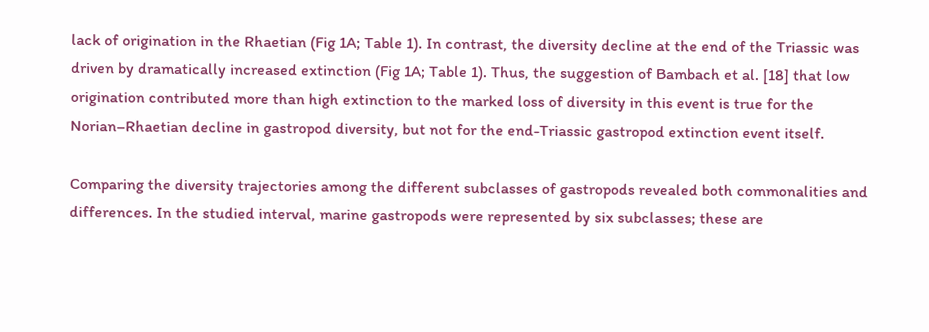lack of origination in the Rhaetian (Fig 1A; Table 1). In contrast, the diversity decline at the end of the Triassic was driven by dramatically increased extinction (Fig 1A; Table 1). Thus, the suggestion of Bambach et al. [18] that low origination contributed more than high extinction to the marked loss of diversity in this event is true for the Norian–Rhaetian decline in gastropod diversity, but not for the end-Triassic gastropod extinction event itself.

Comparing the diversity trajectories among the different subclasses of gastropods revealed both commonalities and differences. In the studied interval, marine gastropods were represented by six subclasses; these are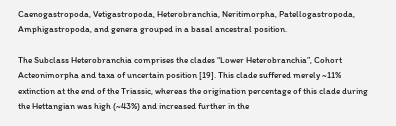Caenogastropoda, Vetigastropoda, Heterobranchia, Neritimorpha, Patellogastropoda, Amphigastropoda, and genera grouped in a basal ancestral position.

The Subclass Heterobranchia comprises the clades “Lower Heterobranchia”, Cohort Acteonimorpha and taxa of uncertain position [19]. This clade suffered merely ~11% extinction at the end of the Triassic, whereas the origination percentage of this clade during the Hettangian was high (~43%) and increased further in the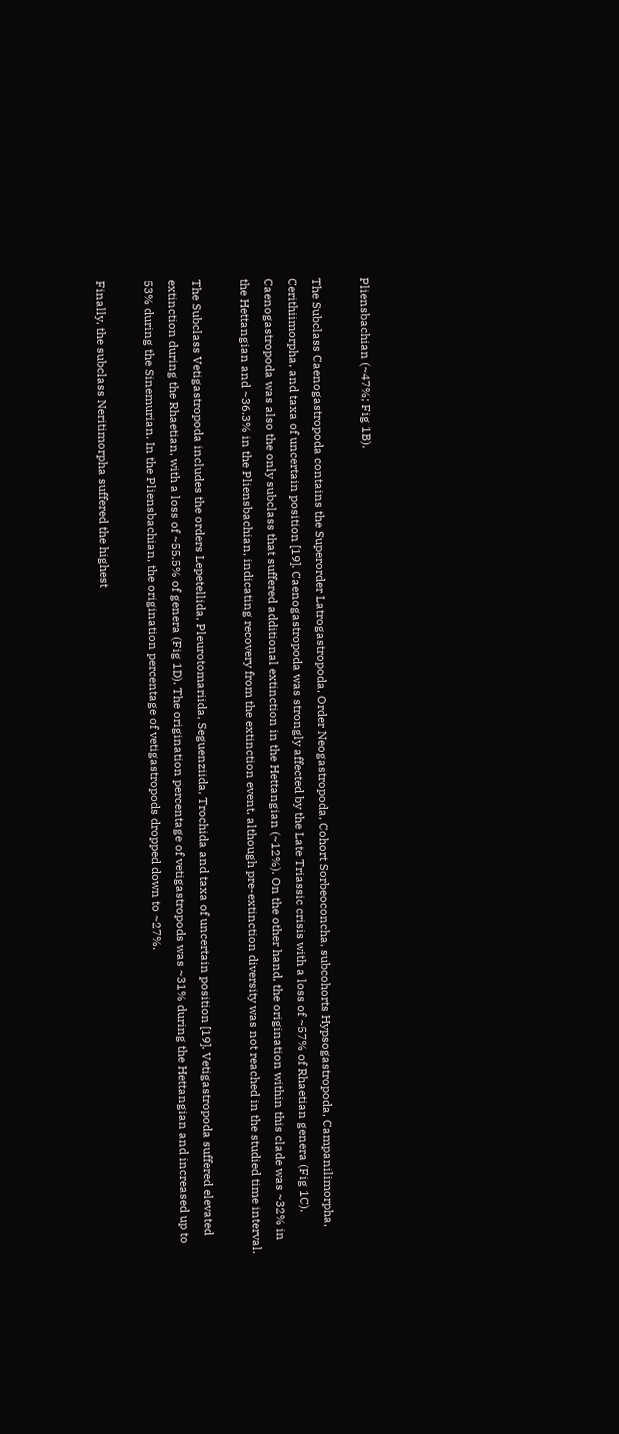Pliensbachian (~47%; Fig 1B).

The Subclass Caenogastropoda contains the Superorder Latrogastropoda, Order Neogastropoda, Cohort Sorbeoconcha, subcohorts Hypsogastropoda, Campanilimorpha, Cerithiimorpha, and taxa of uncertain position [19]. Caenogastropoda was strongly affected by the Late Triassic crisis with a loss of ~57% of Rhaetian genera (Fig 1C). Caenogastropoda was also the only subclass that suffered additional extinction in the Hettangian (~12%). On the other hand, the origination within this clade was ~32% in the Hettangian and ~36.3% in the Pliensbachian, indicating recovery from the extinction event, although pre-extinction diversity was not reached in the studied time interval.

The Subclass Vetigastropoda includes the orders Lepetellida, Pleurotomariida, Seguenziida, Trochida and taxa of uncertain position [19]. Vetigastropoda suffered elevated extinction during the Rhaetian, with a loss of ~55.5% of genera (Fig 1D). The origination percentage of vetigastropods was ~31% during the Hettangian and increased up to 53% during the Sinemurian. In the Pliensbachian, the origination percentage of vetigastropods dropped down to ~27%.

Finally, the subclass Neritimorpha suffered the highest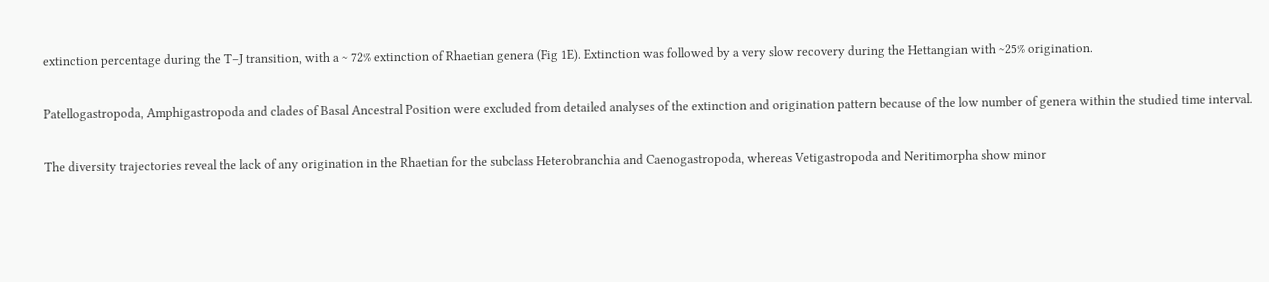extinction percentage during the T–J transition, with a ~ 72% extinction of Rhaetian genera (Fig 1E). Extinction was followed by a very slow recovery during the Hettangian with ~25% origination.

Patellogastropoda, Amphigastropoda and clades of Basal Ancestral Position were excluded from detailed analyses of the extinction and origination pattern because of the low number of genera within the studied time interval.

The diversity trajectories reveal the lack of any origination in the Rhaetian for the subclass Heterobranchia and Caenogastropoda, whereas Vetigastropoda and Neritimorpha show minor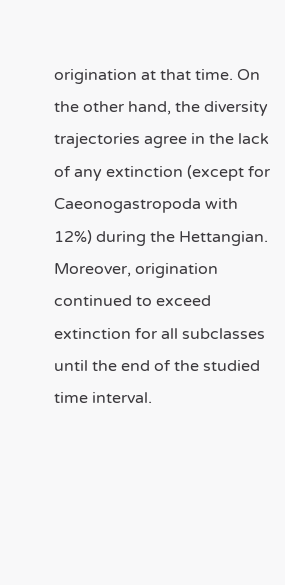origination at that time. On the other hand, the diversity trajectories agree in the lack of any extinction (except for Caeonogastropoda with 12%) during the Hettangian. Moreover, origination continued to exceed extinction for all subclasses until the end of the studied time interval.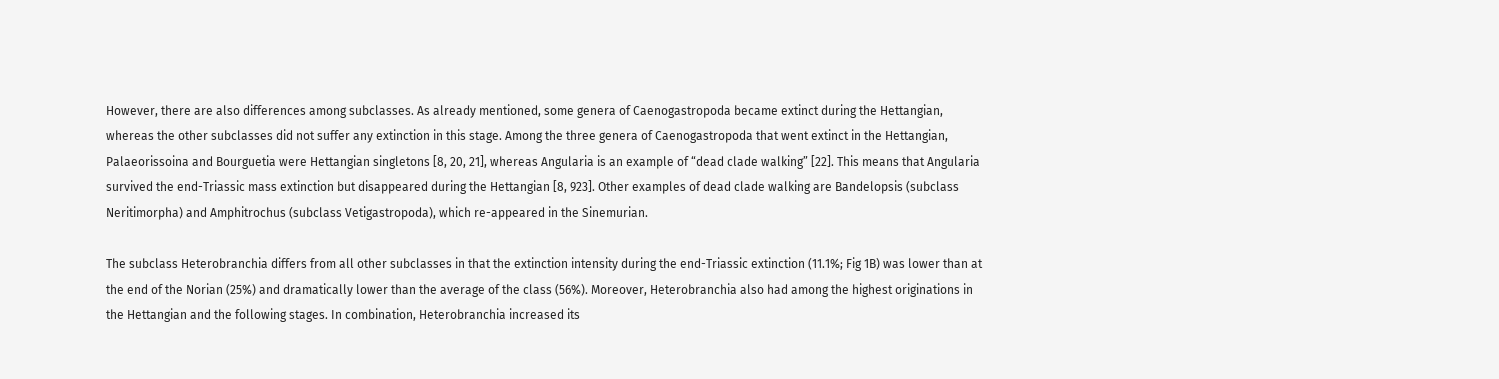However, there are also differences among subclasses. As already mentioned, some genera of Caenogastropoda became extinct during the Hettangian, whereas the other subclasses did not suffer any extinction in this stage. Among the three genera of Caenogastropoda that went extinct in the Hettangian, Palaeorissoina and Bourguetia were Hettangian singletons [8, 20, 21], whereas Angularia is an example of “dead clade walking” [22]. This means that Angularia survived the end-Triassic mass extinction but disappeared during the Hettangian [8, 923]. Other examples of dead clade walking are Bandelopsis (subclass Neritimorpha) and Amphitrochus (subclass Vetigastropoda), which re-appeared in the Sinemurian.

The subclass Heterobranchia differs from all other subclasses in that the extinction intensity during the end-Triassic extinction (11.1%; Fig 1B) was lower than at the end of the Norian (25%) and dramatically lower than the average of the class (56%). Moreover, Heterobranchia also had among the highest originations in the Hettangian and the following stages. In combination, Heterobranchia increased its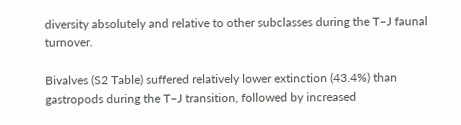diversity absolutely and relative to other subclasses during the T–J faunal turnover.

Bivalves (S2 Table) suffered relatively lower extinction (43.4%) than gastropods during the T–J transition, followed by increased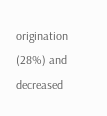origination (28%) and decreased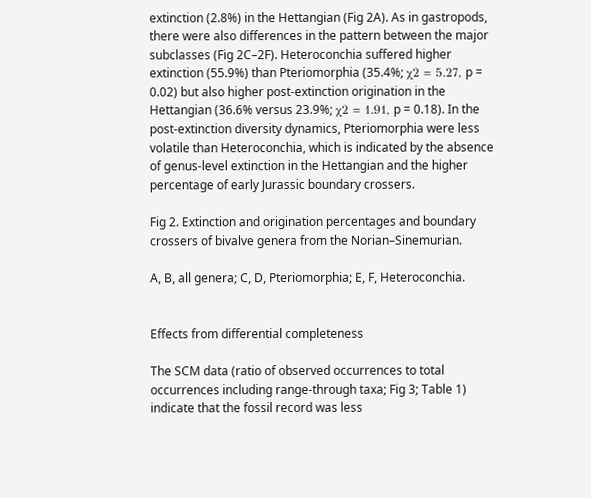extinction (2.8%) in the Hettangian (Fig 2A). As in gastropods, there were also differences in the pattern between the major subclasses (Fig 2C–2F). Heteroconchia suffered higher extinction (55.9%) than Pteriomorphia (35.4%; χ2 = 5.27, p = 0.02) but also higher post-extinction origination in the Hettangian (36.6% versus 23.9%; χ2 = 1.91, p = 0.18). In the post-extinction diversity dynamics, Pteriomorphia were less volatile than Heteroconchia, which is indicated by the absence of genus-level extinction in the Hettangian and the higher percentage of early Jurassic boundary crossers.

Fig 2. Extinction and origination percentages and boundary crossers of bivalve genera from the Norian–Sinemurian.

A, B, all genera; C, D, Pteriomorphia; E, F, Heteroconchia.


Effects from differential completeness

The SCM data (ratio of observed occurrences to total occurrences including range-through taxa; Fig 3; Table 1) indicate that the fossil record was less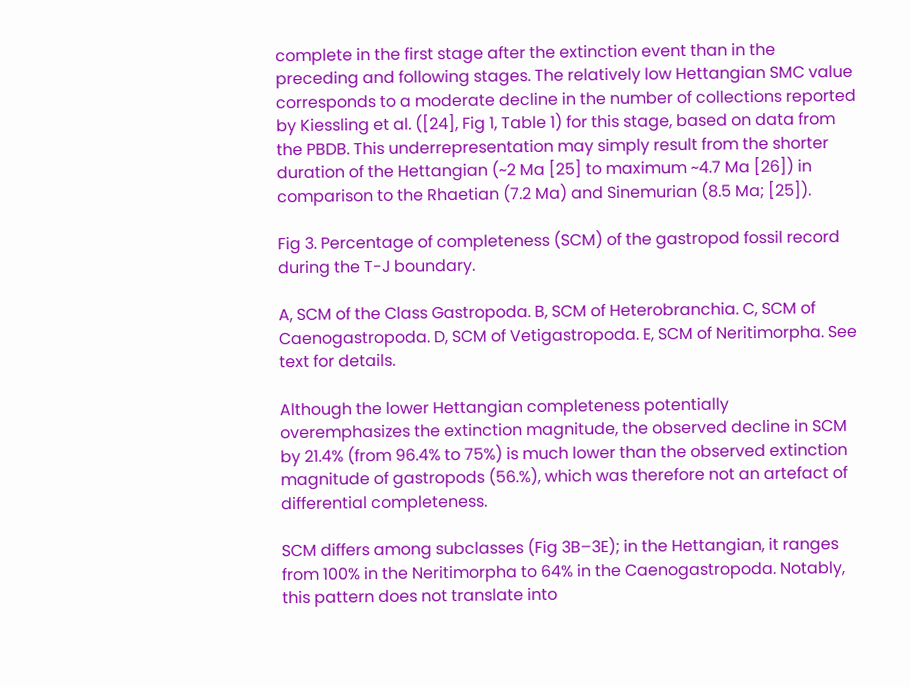complete in the first stage after the extinction event than in the preceding and following stages. The relatively low Hettangian SMC value corresponds to a moderate decline in the number of collections reported by Kiessling et al. ([24], Fig 1, Table 1) for this stage, based on data from the PBDB. This underrepresentation may simply result from the shorter duration of the Hettangian (~2 Ma [25] to maximum ~4.7 Ma [26]) in comparison to the Rhaetian (7.2 Ma) and Sinemurian (8.5 Ma; [25]).

Fig 3. Percentage of completeness (SCM) of the gastropod fossil record during the T-J boundary.

A, SCM of the Class Gastropoda. B, SCM of Heterobranchia. C, SCM of Caenogastropoda. D, SCM of Vetigastropoda. E, SCM of Neritimorpha. See text for details.

Although the lower Hettangian completeness potentially overemphasizes the extinction magnitude, the observed decline in SCM by 21.4% (from 96.4% to 75%) is much lower than the observed extinction magnitude of gastropods (56.%), which was therefore not an artefact of differential completeness.

SCM differs among subclasses (Fig 3B–3E); in the Hettangian, it ranges from 100% in the Neritimorpha to 64% in the Caenogastropoda. Notably, this pattern does not translate into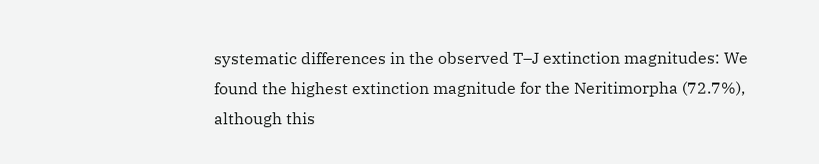systematic differences in the observed T–J extinction magnitudes: We found the highest extinction magnitude for the Neritimorpha (72.7%), although this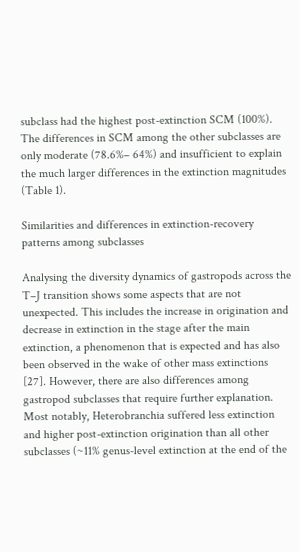subclass had the highest post-extinction SCM (100%). The differences in SCM among the other subclasses are only moderate (78.6%– 64%) and insufficient to explain the much larger differences in the extinction magnitudes (Table 1).

Similarities and differences in extinction-recovery patterns among subclasses

Analysing the diversity dynamics of gastropods across the T–J transition shows some aspects that are not unexpected. This includes the increase in origination and decrease in extinction in the stage after the main extinction, a phenomenon that is expected and has also been observed in the wake of other mass extinctions [27]. However, there are also differences among gastropod subclasses that require further explanation. Most notably, Heterobranchia suffered less extinction and higher post-extinction origination than all other subclasses (~11% genus-level extinction at the end of the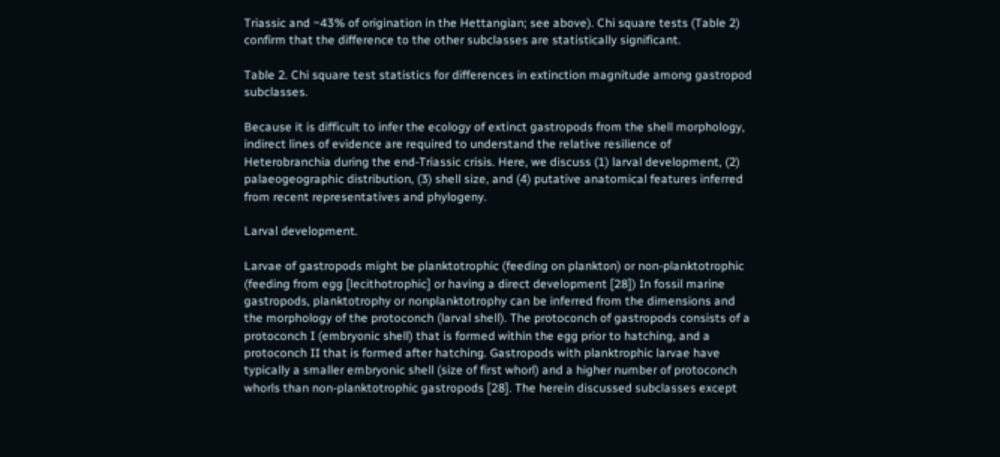Triassic and ~43% of origination in the Hettangian; see above). Chi square tests (Table 2) confirm that the difference to the other subclasses are statistically significant.

Table 2. Chi square test statistics for differences in extinction magnitude among gastropod subclasses.

Because it is difficult to infer the ecology of extinct gastropods from the shell morphology, indirect lines of evidence are required to understand the relative resilience of Heterobranchia during the end-Triassic crisis. Here, we discuss (1) larval development, (2) palaeogeographic distribution, (3) shell size, and (4) putative anatomical features inferred from recent representatives and phylogeny.

Larval development.

Larvae of gastropods might be planktotrophic (feeding on plankton) or non-planktotrophic (feeding from egg [lecithotrophic] or having a direct development [28]) In fossil marine gastropods, planktotrophy or nonplanktotrophy can be inferred from the dimensions and the morphology of the protoconch (larval shell). The protoconch of gastropods consists of a protoconch I (embryonic shell) that is formed within the egg prior to hatching, and a protoconch II that is formed after hatching. Gastropods with planktrophic larvae have typically a smaller embryonic shell (size of first whorl) and a higher number of protoconch whorls than non-planktotrophic gastropods [28]. The herein discussed subclasses except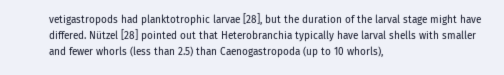vetigastropods had planktotrophic larvae [28], but the duration of the larval stage might have differed. Nützel [28] pointed out that Heterobranchia typically have larval shells with smaller and fewer whorls (less than 2.5) than Caenogastropoda (up to 10 whorls),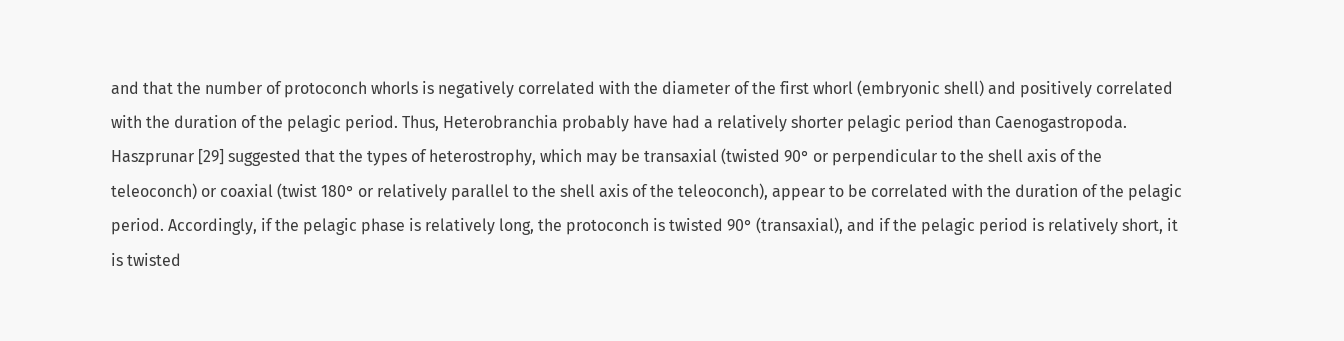and that the number of protoconch whorls is negatively correlated with the diameter of the first whorl (embryonic shell) and positively correlated with the duration of the pelagic period. Thus, Heterobranchia probably have had a relatively shorter pelagic period than Caenogastropoda. Haszprunar [29] suggested that the types of heterostrophy, which may be transaxial (twisted 90° or perpendicular to the shell axis of the teleoconch) or coaxial (twist 180° or relatively parallel to the shell axis of the teleoconch), appear to be correlated with the duration of the pelagic period. Accordingly, if the pelagic phase is relatively long, the protoconch is twisted 90° (transaxial), and if the pelagic period is relatively short, it is twisted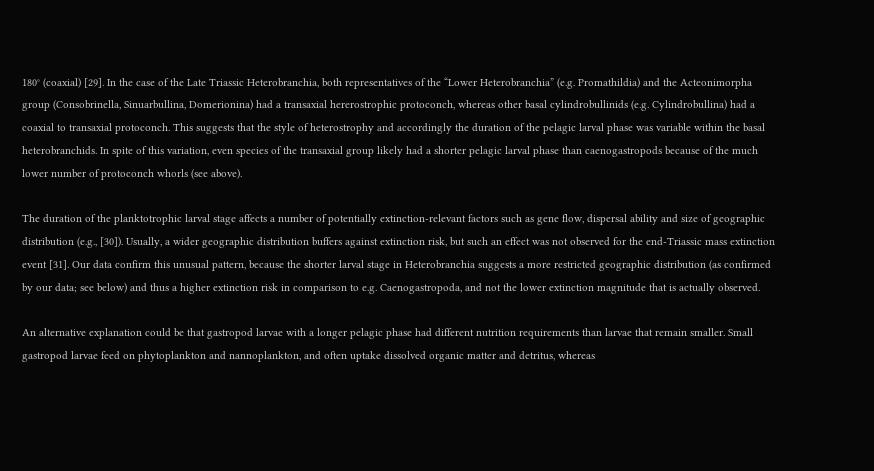180° (coaxial) [29]. In the case of the Late Triassic Heterobranchia, both representatives of the “Lower Heterobranchia” (e.g. Promathildia) and the Acteonimorpha group (Consobrinella, Sinuarbullina, Domerionina) had a transaxial hererostrophic protoconch, whereas other basal cylindrobullinids (e.g. Cylindrobullina) had a coaxial to transaxial protoconch. This suggests that the style of heterostrophy and accordingly the duration of the pelagic larval phase was variable within the basal heterobranchids. In spite of this variation, even species of the transaxial group likely had a shorter pelagic larval phase than caenogastropods because of the much lower number of protoconch whorls (see above).

The duration of the planktotrophic larval stage affects a number of potentially extinction-relevant factors such as gene flow, dispersal ability and size of geographic distribution (e.g., [30]). Usually, a wider geographic distribution buffers against extinction risk, but such an effect was not observed for the end-Triassic mass extinction event [31]. Our data confirm this unusual pattern, because the shorter larval stage in Heterobranchia suggests a more restricted geographic distribution (as confirmed by our data; see below) and thus a higher extinction risk in comparison to e.g. Caenogastropoda, and not the lower extinction magnitude that is actually observed.

An alternative explanation could be that gastropod larvae with a longer pelagic phase had different nutrition requirements than larvae that remain smaller. Small gastropod larvae feed on phytoplankton and nannoplankton, and often uptake dissolved organic matter and detritus, whereas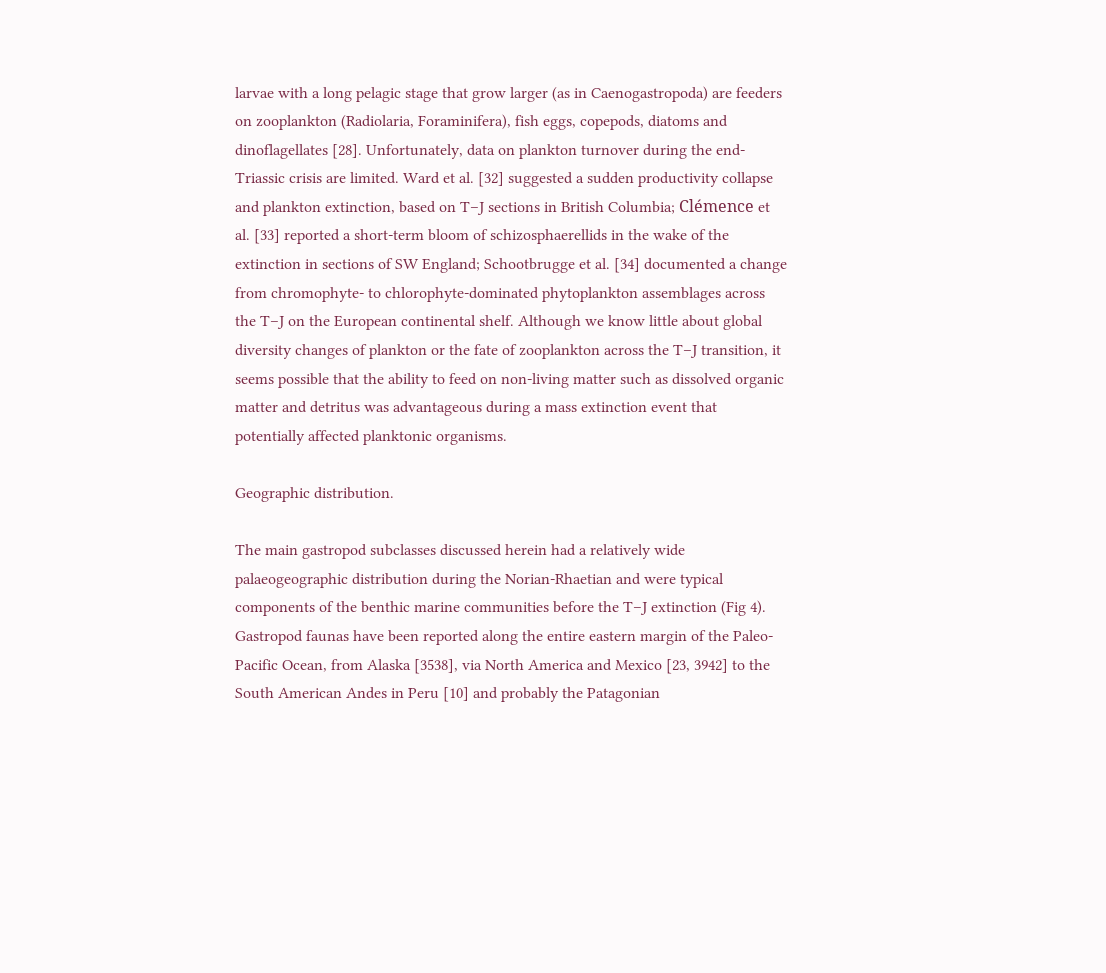larvae with a long pelagic stage that grow larger (as in Caenogastropoda) are feeders on zooplankton (Radiolaria, Foraminifera), fish eggs, copepods, diatoms and dinoflagellates [28]. Unfortunately, data on plankton turnover during the end-Triassic crisis are limited. Ward et al. [32] suggested a sudden productivity collapse and plankton extinction, based on T–J sections in British Columbia; Clémence et al. [33] reported a short-term bloom of schizosphaerellids in the wake of the extinction in sections of SW England; Schootbrugge et al. [34] documented a change from chromophyte- to chlorophyte-dominated phytoplankton assemblages across the T–J on the European continental shelf. Although we know little about global diversity changes of plankton or the fate of zooplankton across the T–J transition, it seems possible that the ability to feed on non-living matter such as dissolved organic matter and detritus was advantageous during a mass extinction event that potentially affected planktonic organisms.

Geographic distribution.

The main gastropod subclasses discussed herein had a relatively wide palaeogeographic distribution during the Norian-Rhaetian and were typical components of the benthic marine communities before the T–J extinction (Fig 4). Gastropod faunas have been reported along the entire eastern margin of the Paleo-Pacific Ocean, from Alaska [3538], via North America and Mexico [23, 3942] to the South American Andes in Peru [10] and probably the Patagonian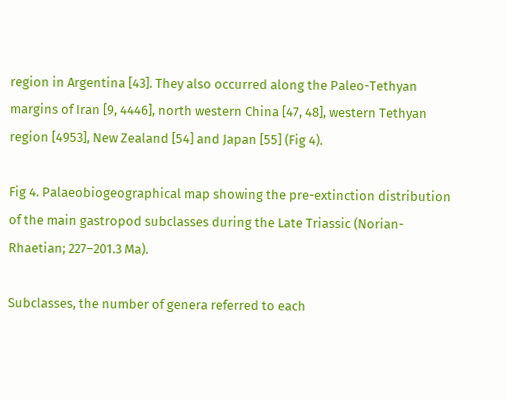region in Argentina [43]. They also occurred along the Paleo-Tethyan margins of Iran [9, 4446], north western China [47, 48], western Tethyan region [4953], New Zealand [54] and Japan [55] (Fig 4).

Fig 4. Palaeobiogeographical map showing the pre-extinction distribution of the main gastropod subclasses during the Late Triassic (Norian-Rhaetian; 227–201.3 Ma).

Subclasses, the number of genera referred to each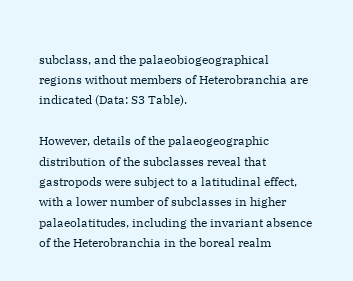subclass, and the palaeobiogeographical regions without members of Heterobranchia are indicated (Data: S3 Table).

However, details of the palaeogeographic distribution of the subclasses reveal that gastropods were subject to a latitudinal effect, with a lower number of subclasses in higher palaeolatitudes, including the invariant absence of the Heterobranchia in the boreal realm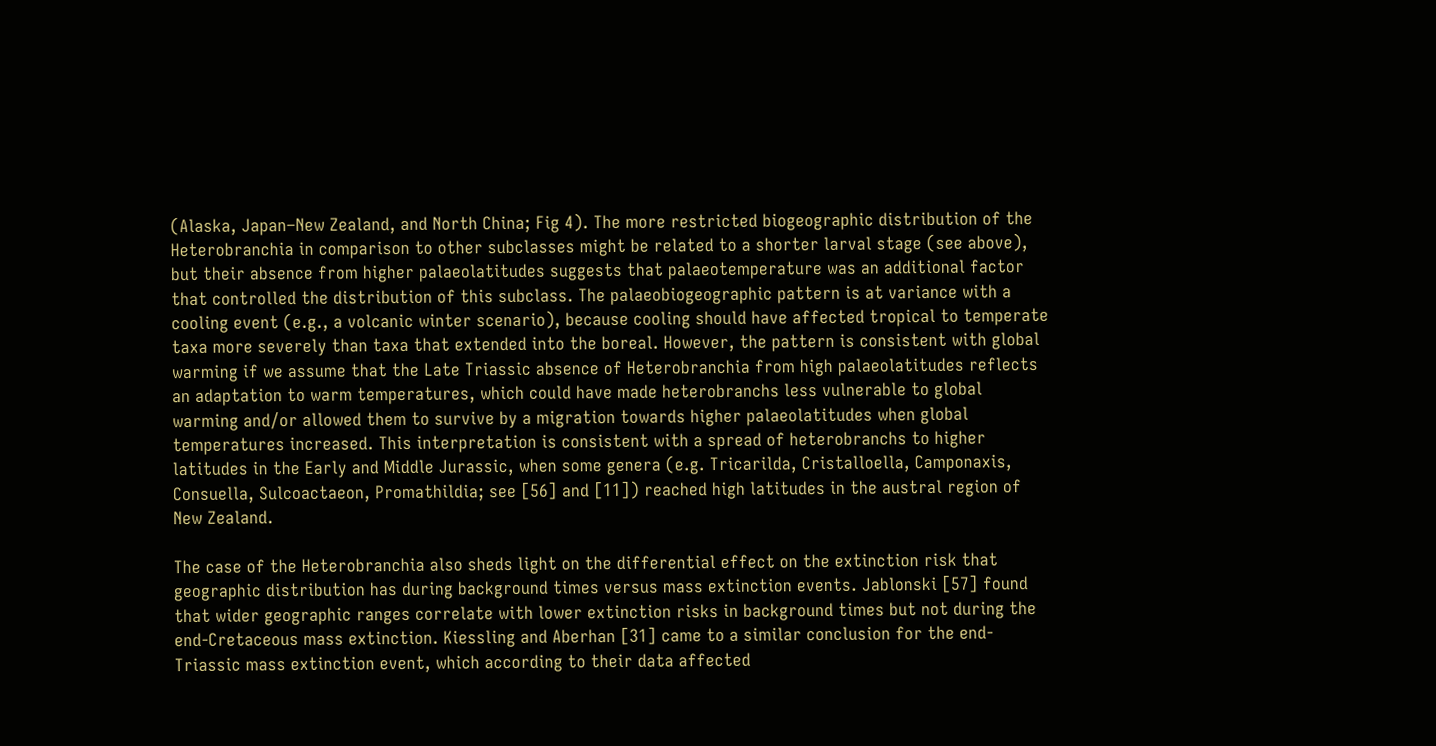(Alaska, Japan–New Zealand, and North China; Fig 4). The more restricted biogeographic distribution of the Heterobranchia in comparison to other subclasses might be related to a shorter larval stage (see above), but their absence from higher palaeolatitudes suggests that palaeotemperature was an additional factor that controlled the distribution of this subclass. The palaeobiogeographic pattern is at variance with a cooling event (e.g., a volcanic winter scenario), because cooling should have affected tropical to temperate taxa more severely than taxa that extended into the boreal. However, the pattern is consistent with global warming if we assume that the Late Triassic absence of Heterobranchia from high palaeolatitudes reflects an adaptation to warm temperatures, which could have made heterobranchs less vulnerable to global warming and/or allowed them to survive by a migration towards higher palaeolatitudes when global temperatures increased. This interpretation is consistent with a spread of heterobranchs to higher latitudes in the Early and Middle Jurassic, when some genera (e.g. Tricarilda, Cristalloella, Camponaxis, Consuella, Sulcoactaeon, Promathildia; see [56] and [11]) reached high latitudes in the austral region of New Zealand.

The case of the Heterobranchia also sheds light on the differential effect on the extinction risk that geographic distribution has during background times versus mass extinction events. Jablonski [57] found that wider geographic ranges correlate with lower extinction risks in background times but not during the end-Cretaceous mass extinction. Kiessling and Aberhan [31] came to a similar conclusion for the end-Triassic mass extinction event, which according to their data affected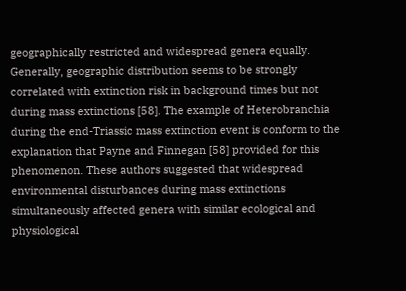geographically restricted and widespread genera equally. Generally, geographic distribution seems to be strongly correlated with extinction risk in background times but not during mass extinctions [58]. The example of Heterobranchia during the end-Triassic mass extinction event is conform to the explanation that Payne and Finnegan [58] provided for this phenomenon. These authors suggested that widespread environmental disturbances during mass extinctions simultaneously affected genera with similar ecological and physiological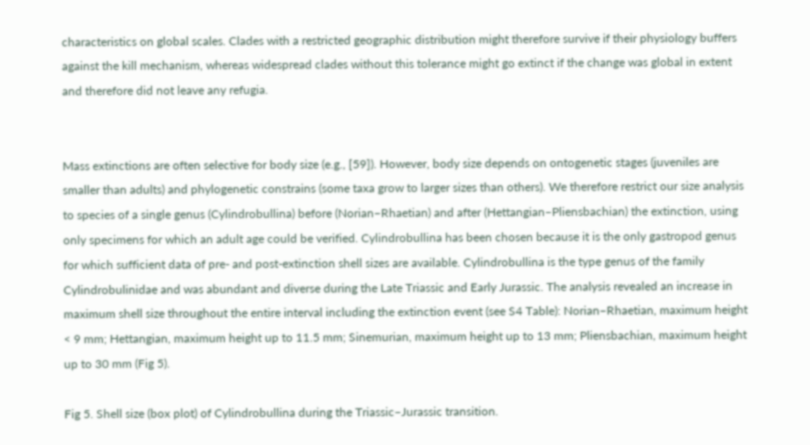characteristics on global scales. Clades with a restricted geographic distribution might therefore survive if their physiology buffers against the kill mechanism, whereas widespread clades without this tolerance might go extinct if the change was global in extent and therefore did not leave any refugia.


Mass extinctions are often selective for body size (e.g., [59]). However, body size depends on ontogenetic stages (juveniles are smaller than adults) and phylogenetic constrains (some taxa grow to larger sizes than others). We therefore restrict our size analysis to species of a single genus (Cylindrobullina) before (Norian–Rhaetian) and after (Hettangian–Pliensbachian) the extinction, using only specimens for which an adult age could be verified. Cylindrobullina has been chosen because it is the only gastropod genus for which sufficient data of pre- and post-extinction shell sizes are available. Cylindrobullina is the type genus of the family Cylindrobulinidae and was abundant and diverse during the Late Triassic and Early Jurassic. The analysis revealed an increase in maximum shell size throughout the entire interval including the extinction event (see S4 Table): Norian–Rhaetian, maximum height < 9 mm; Hettangian, maximum height up to 11.5 mm; Sinemurian, maximum height up to 13 mm; Pliensbachian, maximum height up to 30 mm (Fig 5).

Fig 5. Shell size (box plot) of Cylindrobullina during the Triassic–Jurassic transition.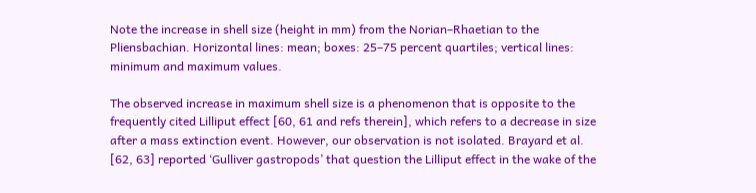Note the increase in shell size (height in mm) from the Norian–Rhaetian to the Pliensbachian. Horizontal lines: mean; boxes: 25–75 percent quartiles; vertical lines: minimum and maximum values.

The observed increase in maximum shell size is a phenomenon that is opposite to the frequently cited Lilliput effect [60, 61 and refs therein], which refers to a decrease in size after a mass extinction event. However, our observation is not isolated. Brayard et al. [62, 63] reported ‘Gulliver gastropods’ that question the Lilliput effect in the wake of the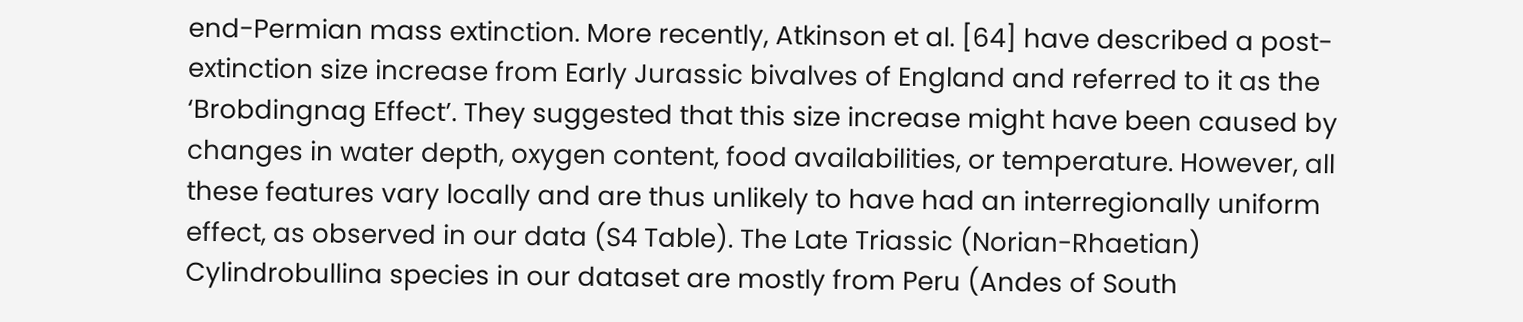end-Permian mass extinction. More recently, Atkinson et al. [64] have described a post-extinction size increase from Early Jurassic bivalves of England and referred to it as the ‘Brobdingnag Effect’. They suggested that this size increase might have been caused by changes in water depth, oxygen content, food availabilities, or temperature. However, all these features vary locally and are thus unlikely to have had an interregionally uniform effect, as observed in our data (S4 Table). The Late Triassic (Norian-Rhaetian) Cylindrobullina species in our dataset are mostly from Peru (Andes of South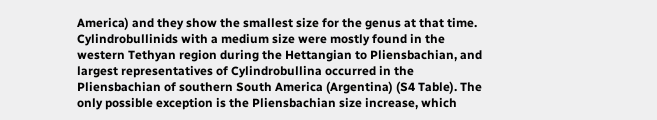America) and they show the smallest size for the genus at that time. Cylindrobullinids with a medium size were mostly found in the western Tethyan region during the Hettangian to Pliensbachian, and largest representatives of Cylindrobullina occurred in the Pliensbachian of southern South America (Argentina) (S4 Table). The only possible exception is the Pliensbachian size increase, which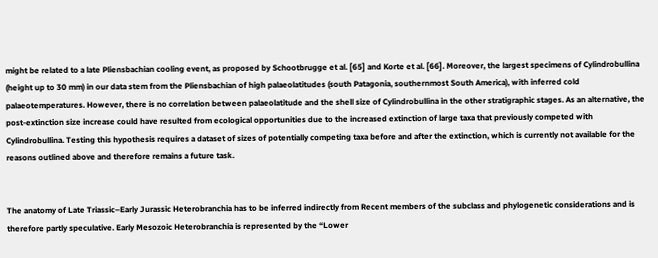might be related to a late Pliensbachian cooling event, as proposed by Schootbrugge et al. [65] and Korte et al. [66]. Moreover, the largest specimens of Cylindrobullina (height up to 30 mm) in our data stem from the Pliensbachian of high palaeolatitudes (south Patagonia, southernmost South America), with inferred cold palaeotemperatures. However, there is no correlation between palaeolatitude and the shell size of Cylindrobullina in the other stratigraphic stages. As an alternative, the post-extinction size increase could have resulted from ecological opportunities due to the increased extinction of large taxa that previously competed with Cylindrobullina. Testing this hypothesis requires a dataset of sizes of potentially competing taxa before and after the extinction, which is currently not available for the reasons outlined above and therefore remains a future task.


The anatomy of Late Triassic–Early Jurassic Heterobranchia has to be inferred indirectly from Recent members of the subclass and phylogenetic considerations and is therefore partly speculative. Early Mesozoic Heterobranchia is represented by the “Lower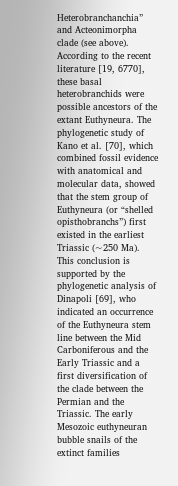Heterobranchanchia” and Acteonimorpha clade (see above). According to the recent literature [19, 6770], these basal heterobranchids were possible ancestors of the extant Euthyneura. The phylogenetic study of Kano et al. [70], which combined fossil evidence with anatomical and molecular data, showed that the stem group of Euthyneura (or “shelled opisthobranchs”) first existed in the earliest Triassic (~250 Ma). This conclusion is supported by the phylogenetic analysis of Dinapoli [69], who indicated an occurrence of the Euthyneura stem line between the Mid Carboniferous and the Early Triassic and a first diversification of the clade between the Permian and the Triassic. The early Mesozoic euthyneuran bubble snails of the extinct families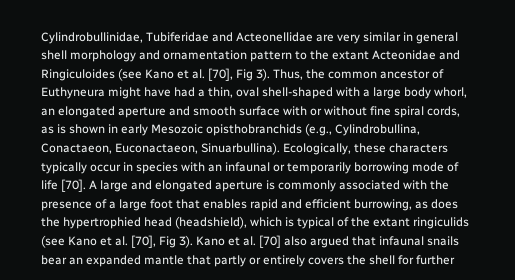Cylindrobullinidae, Tubiferidae and Acteonellidae are very similar in general shell morphology and ornamentation pattern to the extant Acteonidae and Ringiculoides (see Kano et al. [70], Fig 3). Thus, the common ancestor of Euthyneura might have had a thin, oval shell-shaped with a large body whorl, an elongated aperture and smooth surface with or without fine spiral cords, as is shown in early Mesozoic opisthobranchids (e.g., Cylindrobullina, Conactaeon, Euconactaeon, Sinuarbullina). Ecologically, these characters typically occur in species with an infaunal or temporarily borrowing mode of life [70]. A large and elongated aperture is commonly associated with the presence of a large foot that enables rapid and efficient burrowing, as does the hypertrophied head (headshield), which is typical of the extant ringiculids (see Kano et al. [70], Fig 3). Kano et al. [70] also argued that infaunal snails bear an expanded mantle that partly or entirely covers the shell for further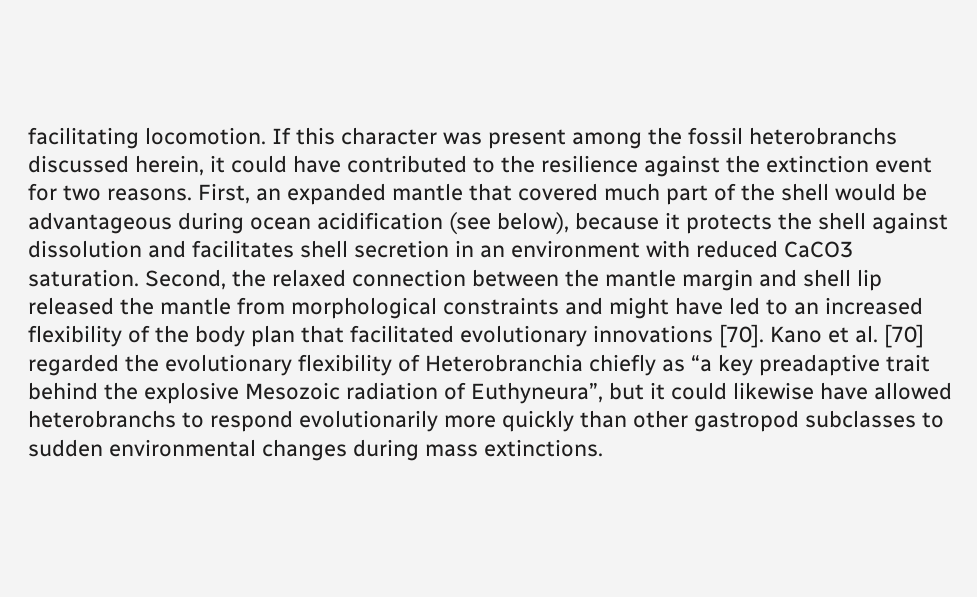facilitating locomotion. If this character was present among the fossil heterobranchs discussed herein, it could have contributed to the resilience against the extinction event for two reasons. First, an expanded mantle that covered much part of the shell would be advantageous during ocean acidification (see below), because it protects the shell against dissolution and facilitates shell secretion in an environment with reduced CaCO3 saturation. Second, the relaxed connection between the mantle margin and shell lip released the mantle from morphological constraints and might have led to an increased flexibility of the body plan that facilitated evolutionary innovations [70]. Kano et al. [70] regarded the evolutionary flexibility of Heterobranchia chiefly as “a key preadaptive trait behind the explosive Mesozoic radiation of Euthyneura”, but it could likewise have allowed heterobranchs to respond evolutionarily more quickly than other gastropod subclasses to sudden environmental changes during mass extinctions.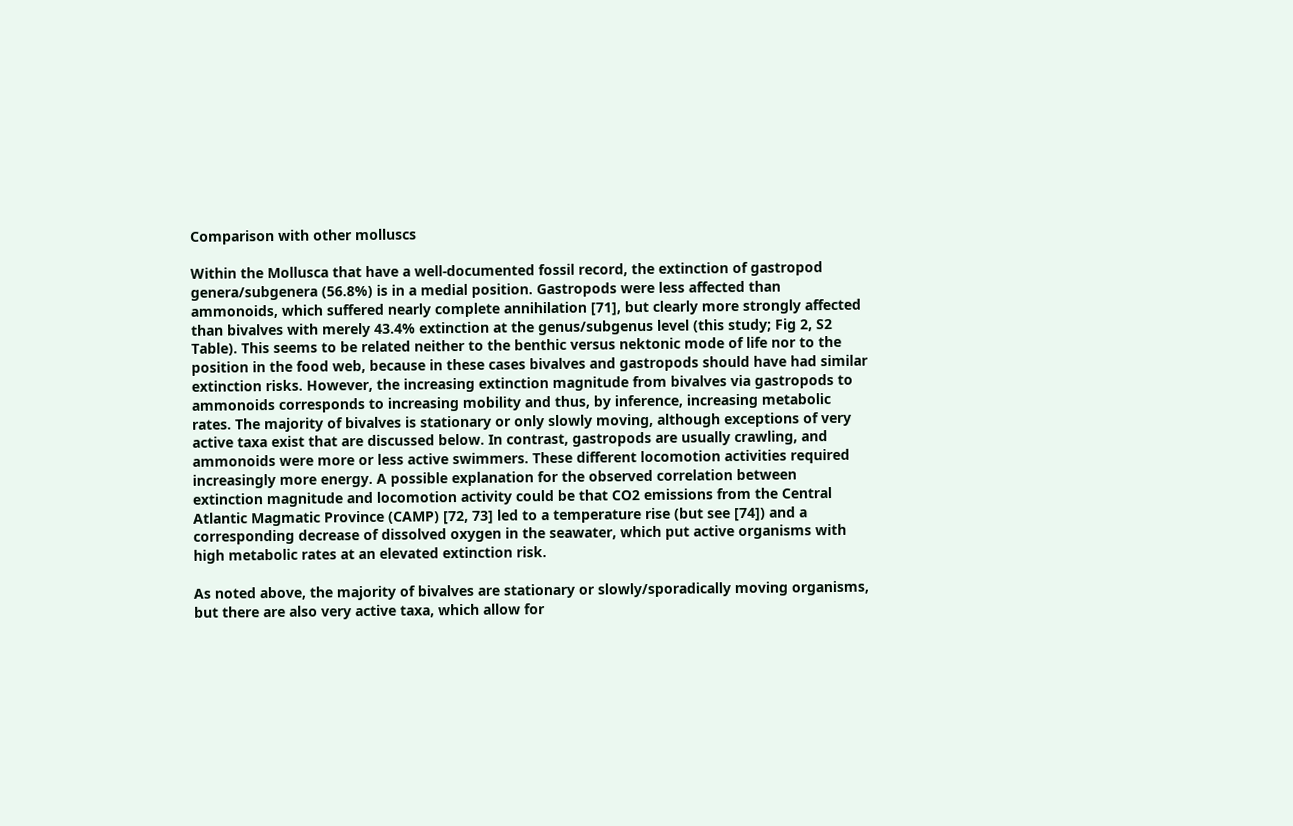Comparison with other molluscs

Within the Mollusca that have a well-documented fossil record, the extinction of gastropod genera/subgenera (56.8%) is in a medial position. Gastropods were less affected than ammonoids, which suffered nearly complete annihilation [71], but clearly more strongly affected than bivalves with merely 43.4% extinction at the genus/subgenus level (this study; Fig 2, S2 Table). This seems to be related neither to the benthic versus nektonic mode of life nor to the position in the food web, because in these cases bivalves and gastropods should have had similar extinction risks. However, the increasing extinction magnitude from bivalves via gastropods to ammonoids corresponds to increasing mobility and thus, by inference, increasing metabolic rates. The majority of bivalves is stationary or only slowly moving, although exceptions of very active taxa exist that are discussed below. In contrast, gastropods are usually crawling, and ammonoids were more or less active swimmers. These different locomotion activities required increasingly more energy. A possible explanation for the observed correlation between extinction magnitude and locomotion activity could be that CO2 emissions from the Central Atlantic Magmatic Province (CAMP) [72, 73] led to a temperature rise (but see [74]) and a corresponding decrease of dissolved oxygen in the seawater, which put active organisms with high metabolic rates at an elevated extinction risk.

As noted above, the majority of bivalves are stationary or slowly/sporadically moving organisms, but there are also very active taxa, which allow for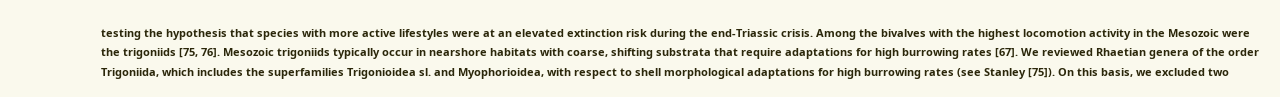testing the hypothesis that species with more active lifestyles were at an elevated extinction risk during the end-Triassic crisis. Among the bivalves with the highest locomotion activity in the Mesozoic were the trigoniids [75, 76]. Mesozoic trigoniids typically occur in nearshore habitats with coarse, shifting substrata that require adaptations for high burrowing rates [67]. We reviewed Rhaetian genera of the order Trigoniida, which includes the superfamilies Trigonioidea sl. and Myophorioidea, with respect to shell morphological adaptations for high burrowing rates (see Stanley [75]). On this basis, we excluded two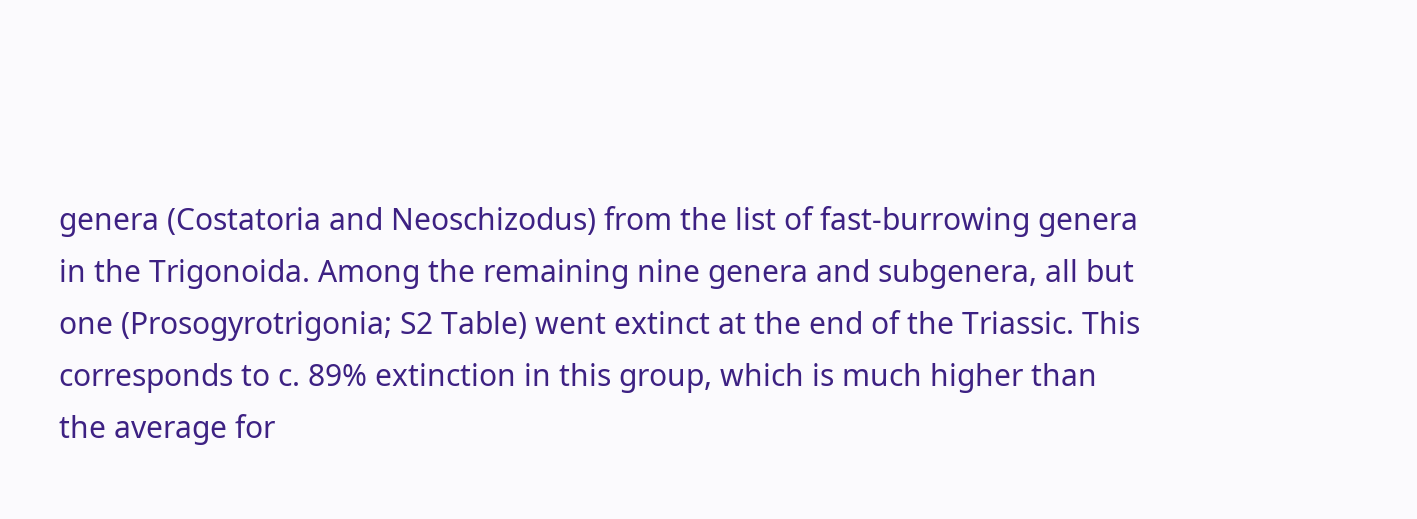genera (Costatoria and Neoschizodus) from the list of fast-burrowing genera in the Trigonoida. Among the remaining nine genera and subgenera, all but one (Prosogyrotrigonia; S2 Table) went extinct at the end of the Triassic. This corresponds to c. 89% extinction in this group, which is much higher than the average for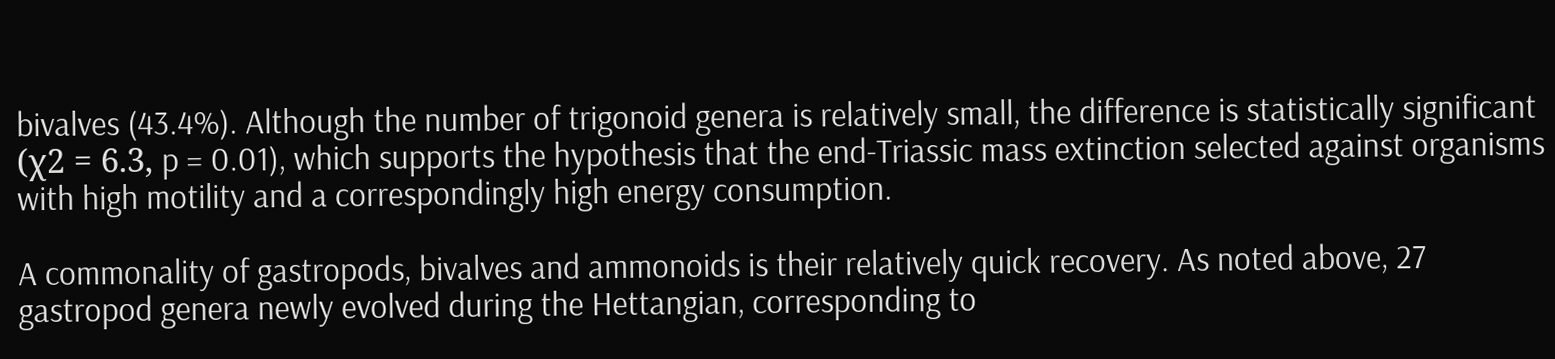bivalves (43.4%). Although the number of trigonoid genera is relatively small, the difference is statistically significant (χ2 = 6.3, p = 0.01), which supports the hypothesis that the end-Triassic mass extinction selected against organisms with high motility and a correspondingly high energy consumption.

A commonality of gastropods, bivalves and ammonoids is their relatively quick recovery. As noted above, 27 gastropod genera newly evolved during the Hettangian, corresponding to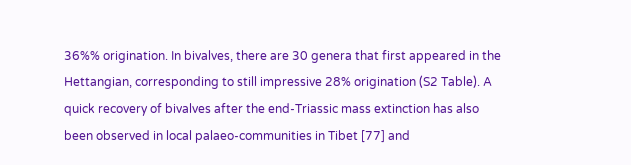36%% origination. In bivalves, there are 30 genera that first appeared in the Hettangian, corresponding to still impressive 28% origination (S2 Table). A quick recovery of bivalves after the end-Triassic mass extinction has also been observed in local palaeo-communities in Tibet [77] and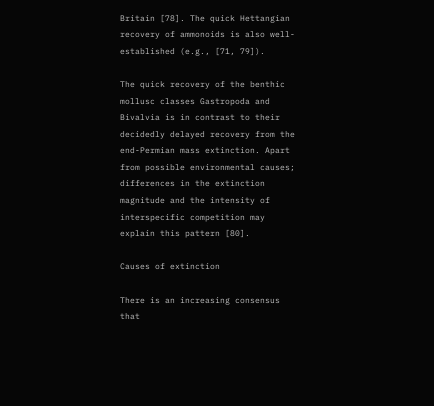Britain [78]. The quick Hettangian recovery of ammonoids is also well-established (e.g., [71, 79]).

The quick recovery of the benthic mollusc classes Gastropoda and Bivalvia is in contrast to their decidedly delayed recovery from the end-Permian mass extinction. Apart from possible environmental causes; differences in the extinction magnitude and the intensity of interspecific competition may explain this pattern [80].

Causes of extinction

There is an increasing consensus that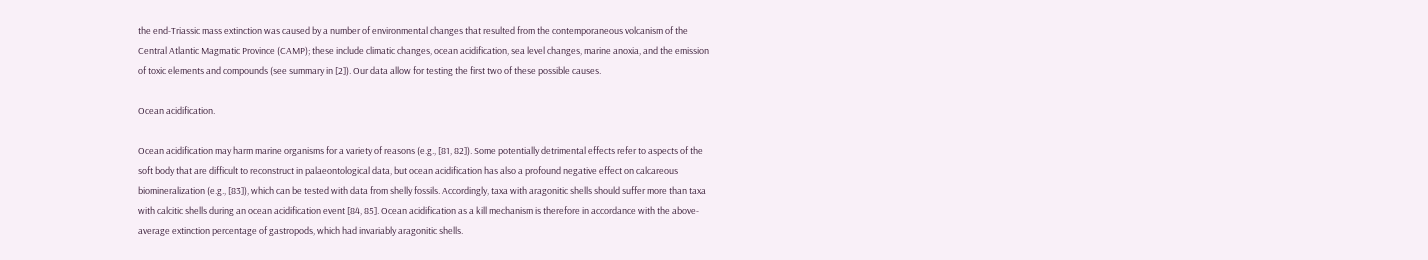the end-Triassic mass extinction was caused by a number of environmental changes that resulted from the contemporaneous volcanism of the Central Atlantic Magmatic Province (CAMP); these include climatic changes, ocean acidification, sea level changes, marine anoxia, and the emission of toxic elements and compounds (see summary in [2]). Our data allow for testing the first two of these possible causes.

Ocean acidification.

Ocean acidification may harm marine organisms for a variety of reasons (e.g., [81, 82]). Some potentially detrimental effects refer to aspects of the soft body that are difficult to reconstruct in palaeontological data, but ocean acidification has also a profound negative effect on calcareous biomineralization (e.g., [83]), which can be tested with data from shelly fossils. Accordingly, taxa with aragonitic shells should suffer more than taxa with calcitic shells during an ocean acidification event [84, 85]. Ocean acidification as a kill mechanism is therefore in accordance with the above-average extinction percentage of gastropods, which had invariably aragonitic shells.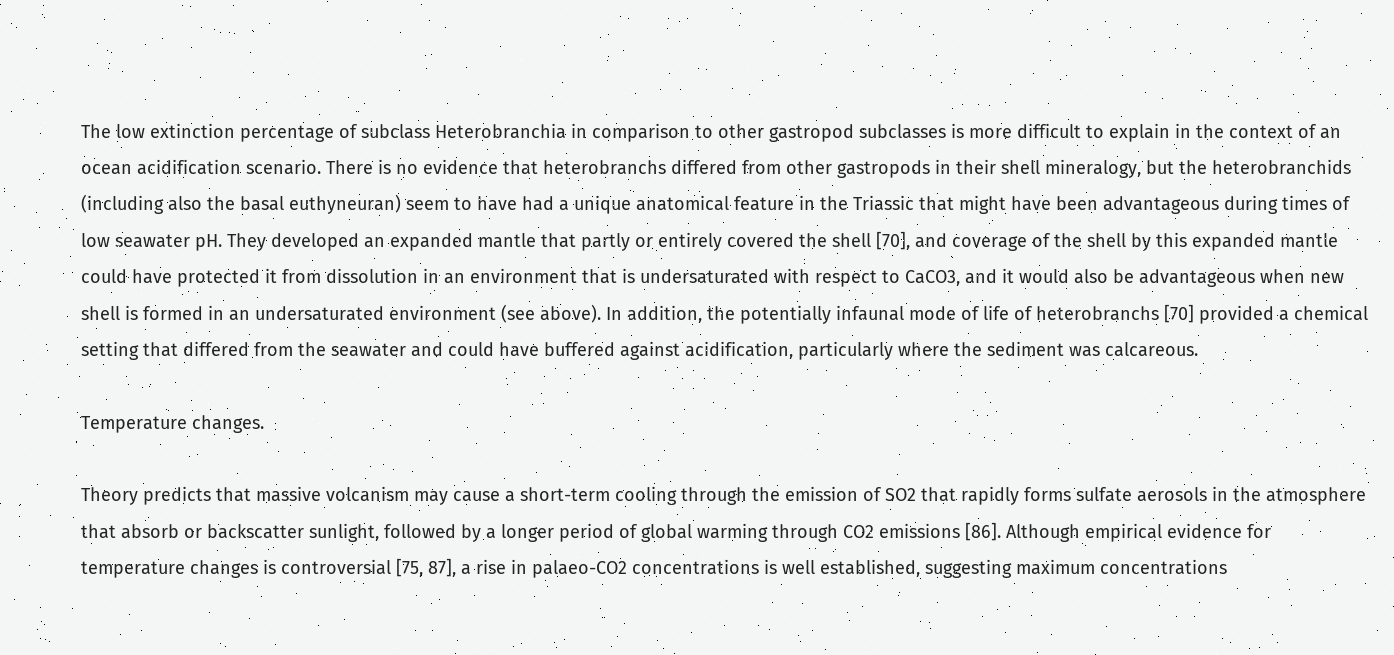The low extinction percentage of subclass Heterobranchia in comparison to other gastropod subclasses is more difficult to explain in the context of an ocean acidification scenario. There is no evidence that heterobranchs differed from other gastropods in their shell mineralogy, but the heterobranchids (including also the basal euthyneuran) seem to have had a unique anatomical feature in the Triassic that might have been advantageous during times of low seawater pH. They developed an expanded mantle that partly or entirely covered the shell [70], and coverage of the shell by this expanded mantle could have protected it from dissolution in an environment that is undersaturated with respect to CaCO3, and it would also be advantageous when new shell is formed in an undersaturated environment (see above). In addition, the potentially infaunal mode of life of heterobranchs [70] provided a chemical setting that differed from the seawater and could have buffered against acidification, particularly where the sediment was calcareous.

Temperature changes.

Theory predicts that massive volcanism may cause a short-term cooling through the emission of SO2 that rapidly forms sulfate aerosols in the atmosphere that absorb or backscatter sunlight, followed by a longer period of global warming through CO2 emissions [86]. Although empirical evidence for temperature changes is controversial [75, 87], a rise in palaeo-CO2 concentrations is well established, suggesting maximum concentrations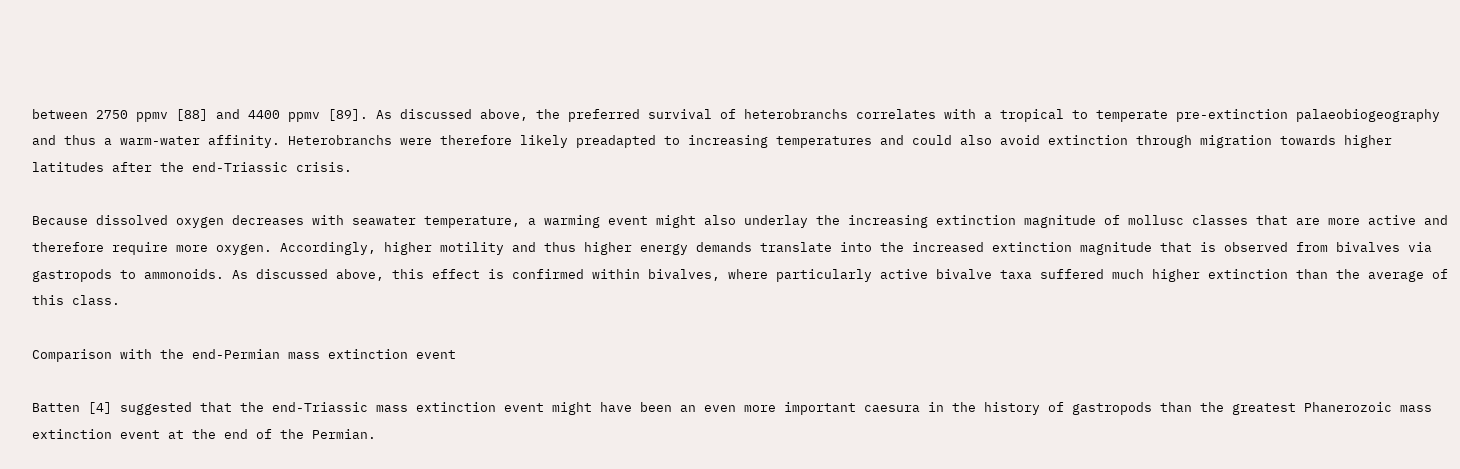between 2750 ppmv [88] and 4400 ppmv [89]. As discussed above, the preferred survival of heterobranchs correlates with a tropical to temperate pre-extinction palaeobiogeography and thus a warm-water affinity. Heterobranchs were therefore likely preadapted to increasing temperatures and could also avoid extinction through migration towards higher latitudes after the end-Triassic crisis.

Because dissolved oxygen decreases with seawater temperature, a warming event might also underlay the increasing extinction magnitude of mollusc classes that are more active and therefore require more oxygen. Accordingly, higher motility and thus higher energy demands translate into the increased extinction magnitude that is observed from bivalves via gastropods to ammonoids. As discussed above, this effect is confirmed within bivalves, where particularly active bivalve taxa suffered much higher extinction than the average of this class.

Comparison with the end-Permian mass extinction event

Batten [4] suggested that the end-Triassic mass extinction event might have been an even more important caesura in the history of gastropods than the greatest Phanerozoic mass extinction event at the end of the Permian.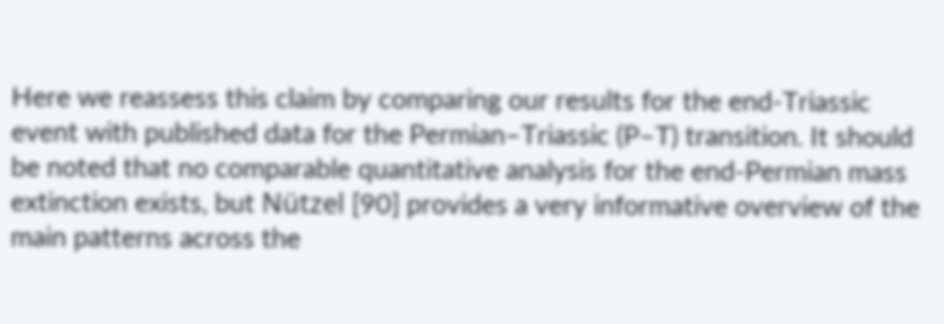Here we reassess this claim by comparing our results for the end-Triassic event with published data for the Permian–Triassic (P–T) transition. It should be noted that no comparable quantitative analysis for the end-Permian mass extinction exists, but Nützel [90] provides a very informative overview of the main patterns across the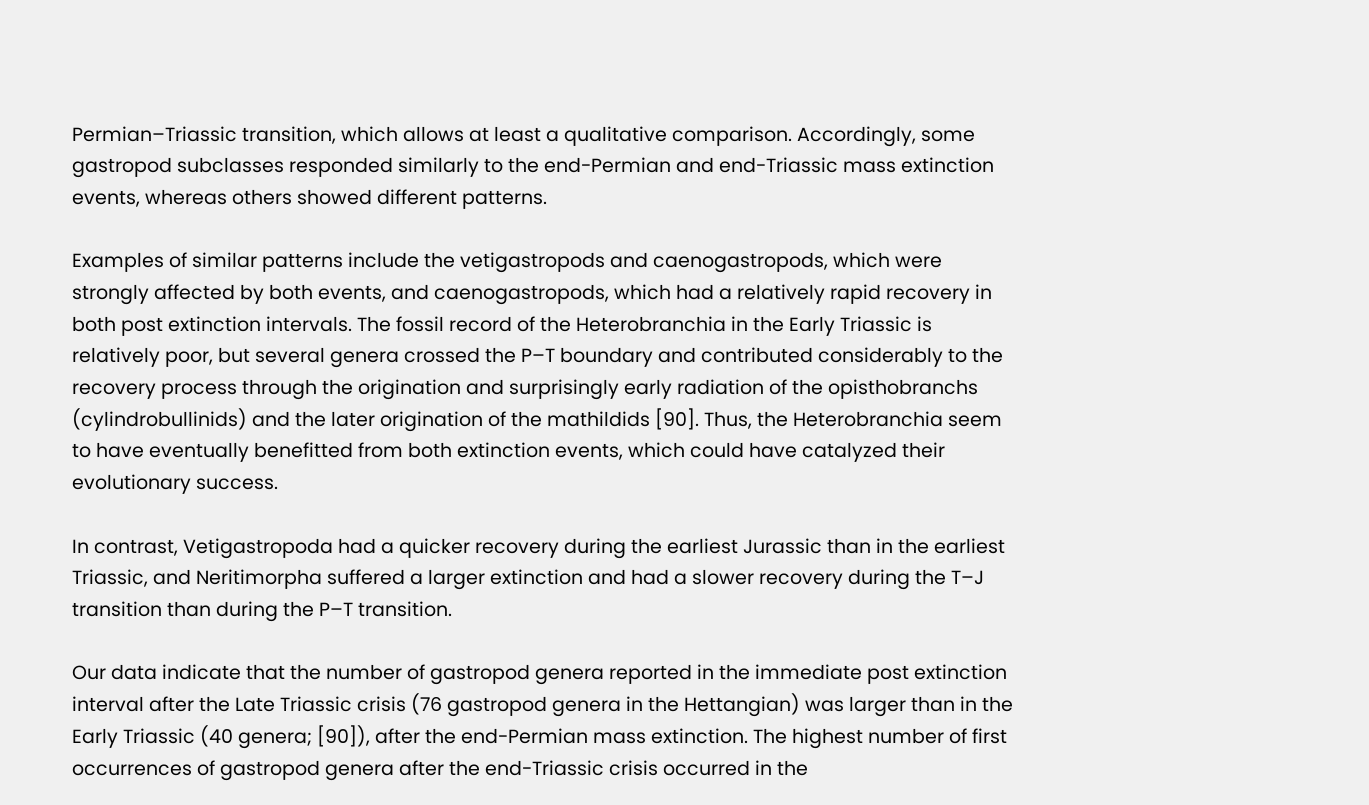Permian–Triassic transition, which allows at least a qualitative comparison. Accordingly, some gastropod subclasses responded similarly to the end-Permian and end-Triassic mass extinction events, whereas others showed different patterns.

Examples of similar patterns include the vetigastropods and caenogastropods, which were strongly affected by both events, and caenogastropods, which had a relatively rapid recovery in both post extinction intervals. The fossil record of the Heterobranchia in the Early Triassic is relatively poor, but several genera crossed the P–T boundary and contributed considerably to the recovery process through the origination and surprisingly early radiation of the opisthobranchs (cylindrobullinids) and the later origination of the mathildids [90]. Thus, the Heterobranchia seem to have eventually benefitted from both extinction events, which could have catalyzed their evolutionary success.

In contrast, Vetigastropoda had a quicker recovery during the earliest Jurassic than in the earliest Triassic, and Neritimorpha suffered a larger extinction and had a slower recovery during the T–J transition than during the P–T transition.

Our data indicate that the number of gastropod genera reported in the immediate post extinction interval after the Late Triassic crisis (76 gastropod genera in the Hettangian) was larger than in the Early Triassic (40 genera; [90]), after the end-Permian mass extinction. The highest number of first occurrences of gastropod genera after the end-Triassic crisis occurred in the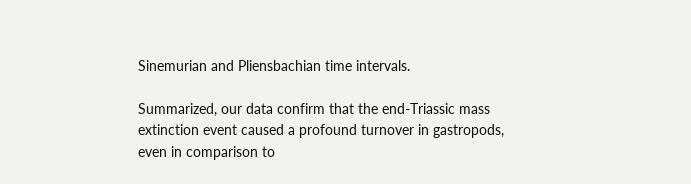Sinemurian and Pliensbachian time intervals.

Summarized, our data confirm that the end-Triassic mass extinction event caused a profound turnover in gastropods, even in comparison to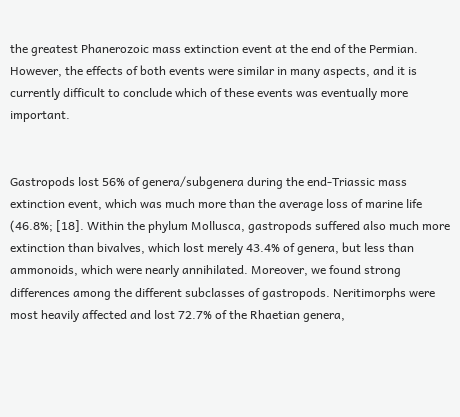the greatest Phanerozoic mass extinction event at the end of the Permian. However, the effects of both events were similar in many aspects, and it is currently difficult to conclude which of these events was eventually more important.


Gastropods lost 56% of genera/subgenera during the end-Triassic mass extinction event, which was much more than the average loss of marine life (46.8%; [18]. Within the phylum Mollusca, gastropods suffered also much more extinction than bivalves, which lost merely 43.4% of genera, but less than ammonoids, which were nearly annihilated. Moreover, we found strong differences among the different subclasses of gastropods. Neritimorphs were most heavily affected and lost 72.7% of the Rhaetian genera,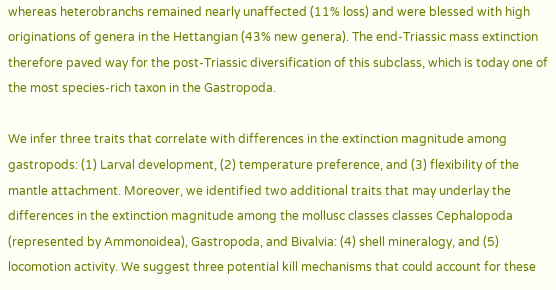whereas heterobranchs remained nearly unaffected (11% loss) and were blessed with high originations of genera in the Hettangian (43% new genera). The end-Triassic mass extinction therefore paved way for the post-Triassic diversification of this subclass, which is today one of the most species-rich taxon in the Gastropoda.

We infer three traits that correlate with differences in the extinction magnitude among gastropods: (1) Larval development, (2) temperature preference, and (3) flexibility of the mantle attachment. Moreover, we identified two additional traits that may underlay the differences in the extinction magnitude among the mollusc classes classes Cephalopoda (represented by Ammonoidea), Gastropoda, and Bivalvia: (4) shell mineralogy, and (5) locomotion activity. We suggest three potential kill mechanisms that could account for these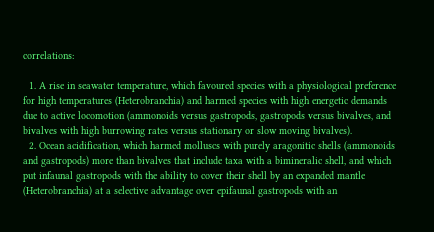correlations:

  1. A rise in seawater temperature, which favoured species with a physiological preference for high temperatures (Heterobranchia) and harmed species with high energetic demands due to active locomotion (ammonoids versus gastropods, gastropods versus bivalves, and bivalves with high burrowing rates versus stationary or slow moving bivalves).
  2. Ocean acidification, which harmed molluscs with purely aragonitic shells (ammonoids and gastropods) more than bivalves that include taxa with a bimineralic shell, and which put infaunal gastropods with the ability to cover their shell by an expanded mantle (Heterobranchia) at a selective advantage over epifaunal gastropods with an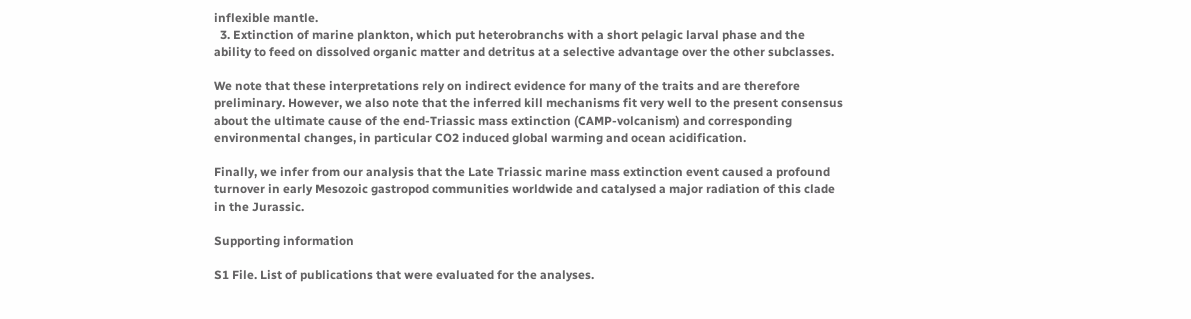inflexible mantle.
  3. Extinction of marine plankton, which put heterobranchs with a short pelagic larval phase and the ability to feed on dissolved organic matter and detritus at a selective advantage over the other subclasses.

We note that these interpretations rely on indirect evidence for many of the traits and are therefore preliminary. However, we also note that the inferred kill mechanisms fit very well to the present consensus about the ultimate cause of the end-Triassic mass extinction (CAMP-volcanism) and corresponding environmental changes, in particular CO2 induced global warming and ocean acidification.

Finally, we infer from our analysis that the Late Triassic marine mass extinction event caused a profound turnover in early Mesozoic gastropod communities worldwide and catalysed a major radiation of this clade in the Jurassic.

Supporting information

S1 File. List of publications that were evaluated for the analyses.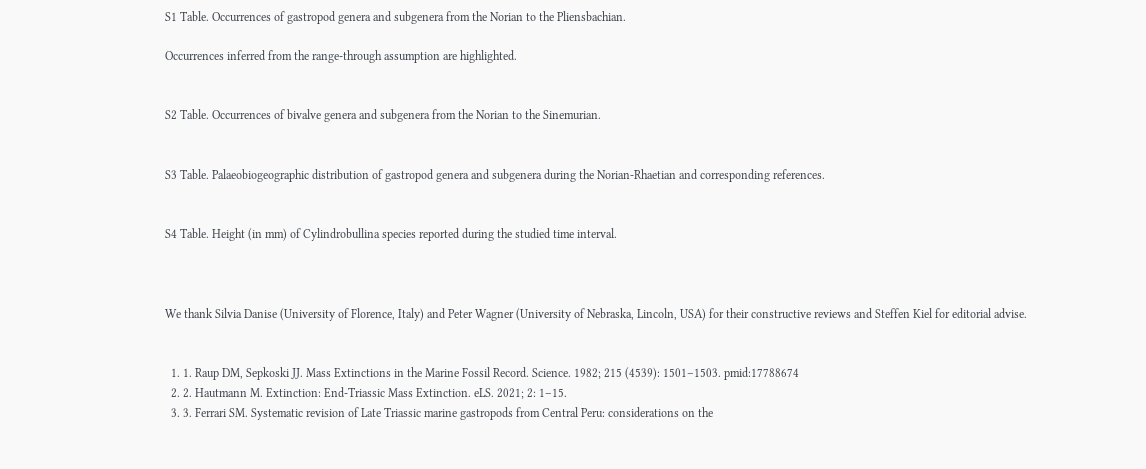S1 Table. Occurrences of gastropod genera and subgenera from the Norian to the Pliensbachian.

Occurrences inferred from the range-through assumption are highlighted.


S2 Table. Occurrences of bivalve genera and subgenera from the Norian to the Sinemurian.


S3 Table. Palaeobiogeographic distribution of gastropod genera and subgenera during the Norian-Rhaetian and corresponding references.


S4 Table. Height (in mm) of Cylindrobullina species reported during the studied time interval.



We thank Silvia Danise (University of Florence, Italy) and Peter Wagner (University of Nebraska, Lincoln, USA) for their constructive reviews and Steffen Kiel for editorial advise.


  1. 1. Raup DM, Sepkoski JJ. Mass Extinctions in the Marine Fossil Record. Science. 1982; 215 (4539): 1501–1503. pmid:17788674
  2. 2. Hautmann M. Extinction: End-Triassic Mass Extinction. eLS. 2021; 2: 1–15.
  3. 3. Ferrari SM. Systematic revision of Late Triassic marine gastropods from Central Peru: considerations on the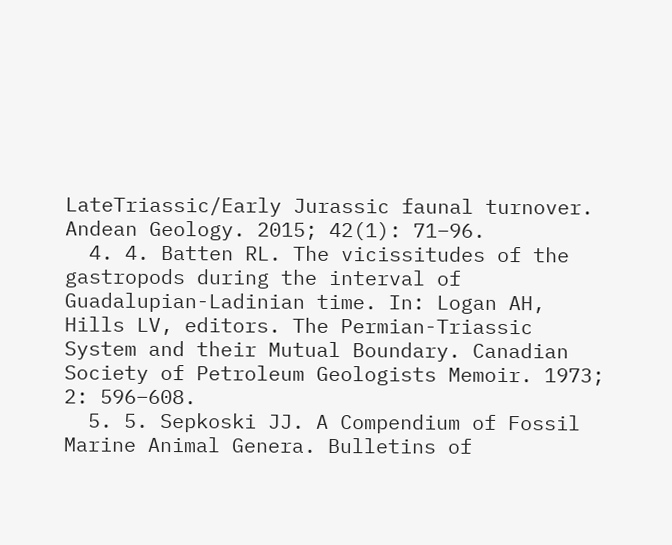LateTriassic/Early Jurassic faunal turnover. Andean Geology. 2015; 42(1): 71–96.
  4. 4. Batten RL. The vicissitudes of the gastropods during the interval of Guadalupian-Ladinian time. In: Logan AH, Hills LV, editors. The Permian-Triassic System and their Mutual Boundary. Canadian Society of Petroleum Geologists Memoir. 1973; 2: 596–608.
  5. 5. Sepkoski JJ. A Compendium of Fossil Marine Animal Genera. Bulletins of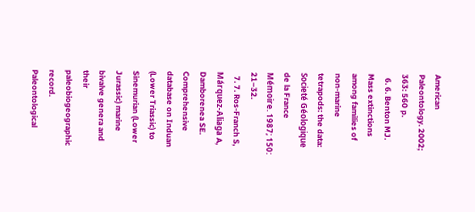American Paleontology. 2002; 363: 560 p.
  6. 6. Benton MJ. Mass extinctions among families of non-marine tetrapods: the data: Societé Géologique de la France Mémoire. 1987; 150: 21–32.
  7. 7. Ros-Franch S, Márquez-Aliaga A, Damborenea SE. Comprehensive database on Induan (Lower Triassic) to Sinemurian (Lower Jurassic) marine bivalve genera and their paleobiogeographic record. Paleontological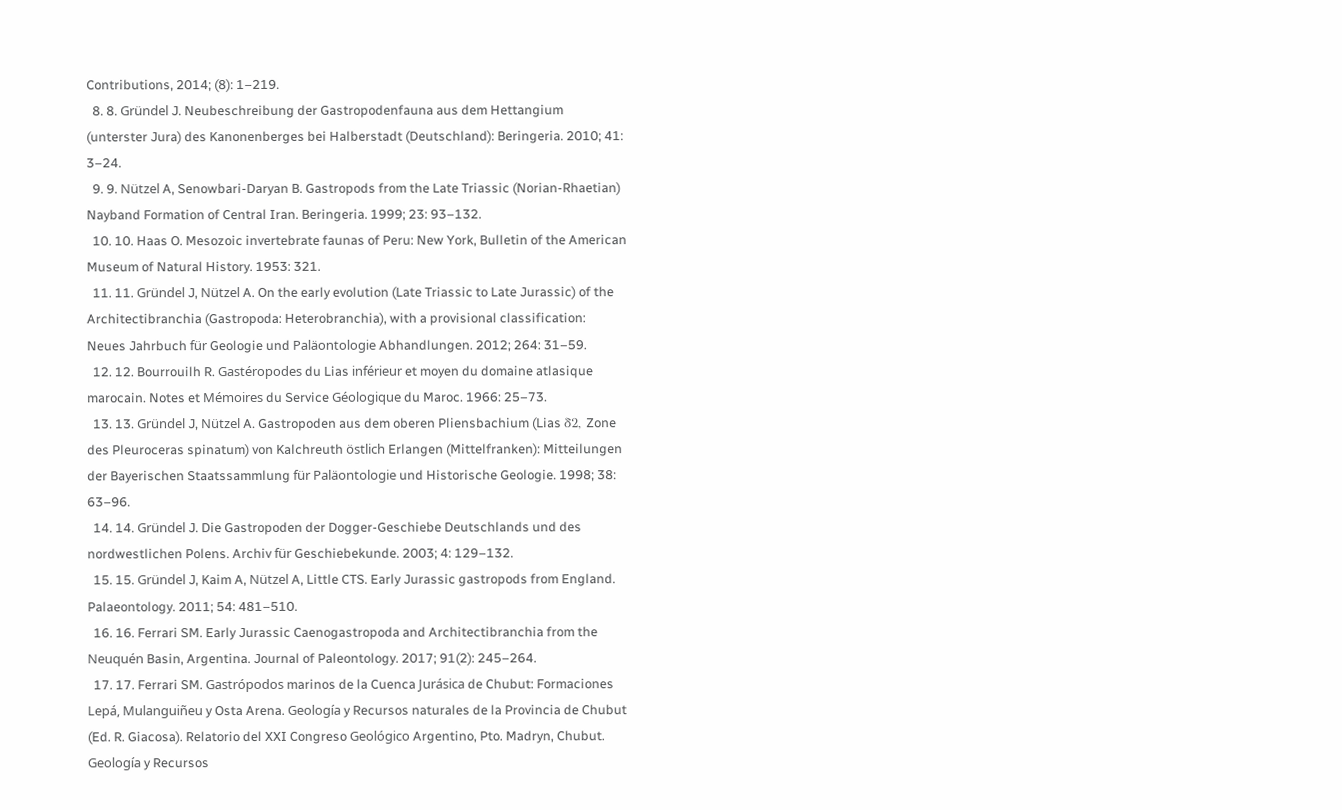Contributions, 2014; (8): 1–219.
  8. 8. Gründel J. Neubeschreibung der Gastropodenfauna aus dem Hettangium (unterster Jura) des Kanonenberges bei Halberstadt (Deutschland): Beringeria. 2010; 41: 3–24.
  9. 9. Nützel A, Senowbari-Daryan B. Gastropods from the Late Triassic (Norian-Rhaetian) Nayband Formation of Central Iran. Beringeria. 1999; 23: 93–132.
  10. 10. Haas O. Mesozoic invertebrate faunas of Peru: New York, Bulletin of the American Museum of Natural History. 1953: 321.
  11. 11. Gründel J, Nützel A. On the early evolution (Late Triassic to Late Jurassic) of the Architectibranchia (Gastropoda: Heterobranchia), with a provisional classification: Neues Jahrbuch für Geologie und Paläontologie Abhandlungen. 2012; 264: 31–59.
  12. 12. Bourrouilh R. Gastéropodes du Lias inférieur et moyen du domaine atlasique marocain. Notes et Mémoires du Service Géologique du Maroc. 1966: 25–73.
  13. 13. Gründel J, Nützel A. Gastropoden aus dem oberen Pliensbachium (Lias δ2, Zone des Pleuroceras spinatum) von Kalchreuth östlich Erlangen (Mittelfranken): Mitteilungen der Bayerischen Staatssammlung für Paläontologie und Historische Geologie. 1998; 38: 63–96.
  14. 14. Gründel J. Die Gastropoden der Dogger-Geschiebe Deutschlands und des nordwestlichen Polens. Archiv für Geschiebekunde. 2003; 4: 129–132.
  15. 15. Gründel J, Kaim A, Nützel A, Little CTS. Early Jurassic gastropods from England. Palaeontology. 2011; 54: 481–510.
  16. 16. Ferrari SM. Early Jurassic Caenogastropoda and Architectibranchia from the Neuquén Basin, Argentina. Journal of Paleontology. 2017; 91(2): 245–264.
  17. 17. Ferrari SM. Gastrópodos marinos de la Cuenca Jurásica de Chubut: Formaciones Lepá, Mulanguiñeu y Osta Arena. Geología y Recursos naturales de la Provincia de Chubut (Ed. R. Giacosa). Relatorio del XXI Congreso Geológico Argentino, Pto. Madryn, Chubut. Geología y Recursos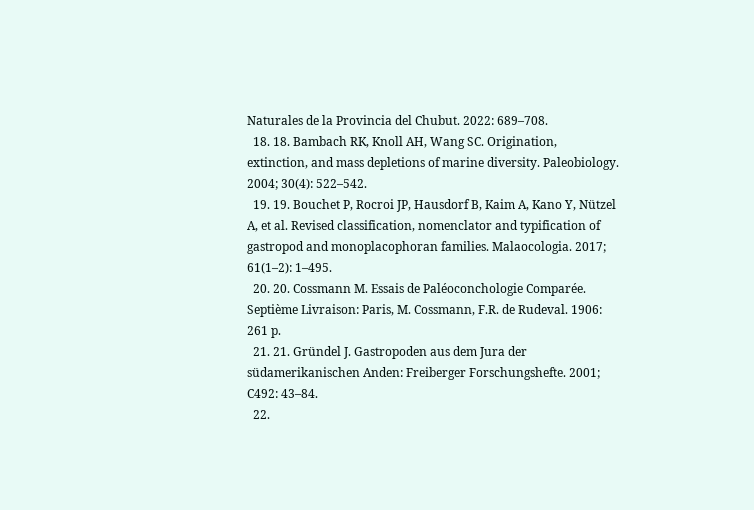Naturales de la Provincia del Chubut. 2022: 689–708.
  18. 18. Bambach RK, Knoll AH, Wang SC. Origination, extinction, and mass depletions of marine diversity. Paleobiology. 2004; 30(4): 522–542.
  19. 19. Bouchet P, Rocroi JP, Hausdorf B, Kaim A, Kano Y, Nützel A, et al. Revised classification, nomenclator and typification of gastropod and monoplacophoran families. Malaocologia. 2017; 61(1–2): 1–495.
  20. 20. Cossmann M. Essais de Paléoconchologie Comparée. Septième Livraison: Paris, M. Cossmann, F.R. de Rudeval. 1906: 261 p.
  21. 21. Gründel J. Gastropoden aus dem Jura der südamerikanischen Anden: Freiberger Forschungshefte. 2001; C492: 43–84.
  22.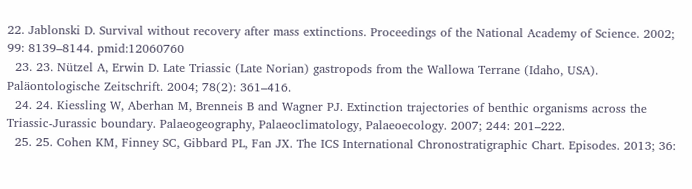22. Jablonski D. Survival without recovery after mass extinctions. Proceedings of the National Academy of Science. 2002; 99: 8139–8144. pmid:12060760
  23. 23. Nützel A, Erwin D. Late Triassic (Late Norian) gastropods from the Wallowa Terrane (Idaho, USA). Paläontologische Zeitschrift. 2004; 78(2): 361–416.
  24. 24. Kiessling W, Aberhan M, Brenneis B and Wagner PJ. Extinction trajectories of benthic organisms across the Triassic-Jurassic boundary. Palaeogeography, Palaeoclimatology, Palaeoecology. 2007; 244: 201–222.
  25. 25. Cohen KM, Finney SC, Gibbard PL, Fan JX. The ICS International Chronostratigraphic Chart. Episodes. 2013; 36: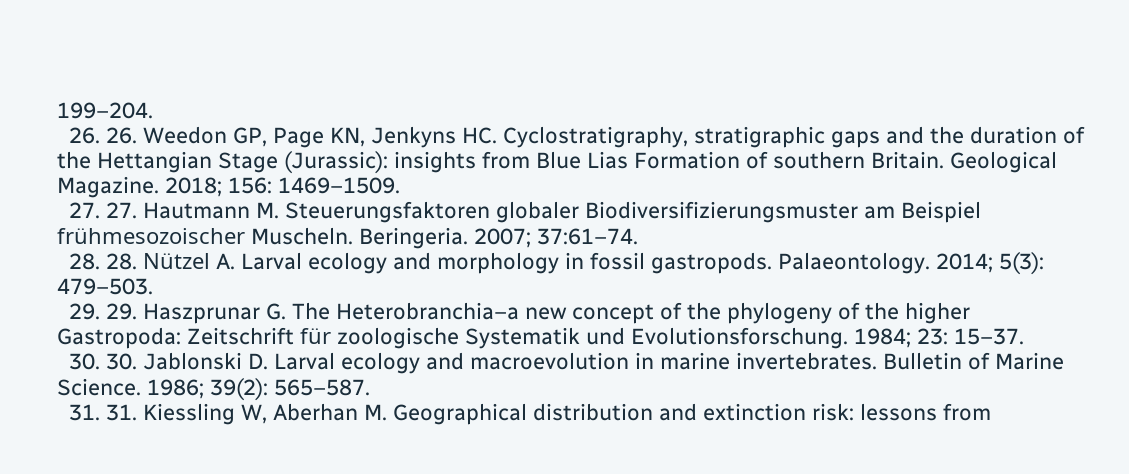199–204.
  26. 26. Weedon GP, Page KN, Jenkyns HC. Cyclostratigraphy, stratigraphic gaps and the duration of the Hettangian Stage (Jurassic): insights from Blue Lias Formation of southern Britain. Geological Magazine. 2018; 156: 1469–1509.
  27. 27. Hautmann M. Steuerungsfaktoren globaler Biodiversifizierungsmuster am Beispiel frühmesozoischer Muscheln. Beringeria. 2007; 37:61–74.
  28. 28. Nützel A. Larval ecology and morphology in fossil gastropods. Palaeontology. 2014; 5(3): 479–503.
  29. 29. Haszprunar G. The Heterobranchia–a new concept of the phylogeny of the higher Gastropoda: Zeitschrift für zoologische Systematik und Evolutionsforschung. 1984; 23: 15–37.
  30. 30. Jablonski D. Larval ecology and macroevolution in marine invertebrates. Bulletin of Marine Science. 1986; 39(2): 565–587.
  31. 31. Kiessling W, Aberhan M. Geographical distribution and extinction risk: lessons from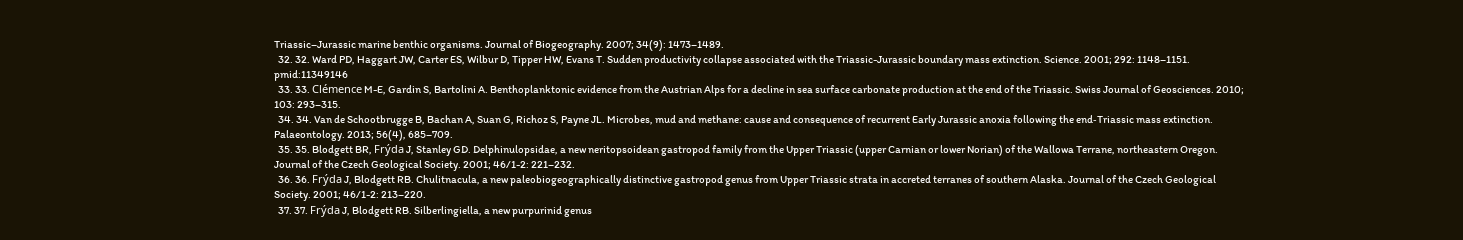Triassic–Jurassic marine benthic organisms. Journal of Biogeography. 2007; 34(9): 1473–1489.
  32. 32. Ward PD, Haggart JW, Carter ES, Wilbur D, Tipper HW, Evans T. Sudden productivity collapse associated with the Triassic-Jurassic boundary mass extinction. Science. 2001; 292: 1148–1151. pmid:11349146
  33. 33. Clémence M-E, Gardin S, Bartolini A. Benthoplanktonic evidence from the Austrian Alps for a decline in sea surface carbonate production at the end of the Triassic. Swiss Journal of Geosciences. 2010; 103: 293–315.
  34. 34. Van de Schootbrugge B, Bachan A, Suan G, Richoz S, Payne JL. Microbes, mud and methane: cause and consequence of recurrent Early Jurassic anoxia following the end‐Triassic mass extinction. Palaeontology. 2013; 56(4), 685–709.
  35. 35. Blodgett BR, Frýda J, Stanley GD. Delphinulopsidae, a new neritopsoidean gastropod family from the Upper Triassic (upper Carnian or lower Norian) of the Wallowa Terrane, northeastern Oregon. Journal of the Czech Geological Society. 2001; 46/1-2: 221–232.
  36. 36. Frýda J, Blodgett RB. Chulitnacula, a new paleobiogeographically distinctive gastropod genus from Upper Triassic strata in accreted terranes of southern Alaska. Journal of the Czech Geological Society. 2001; 46/1-2: 213–220.
  37. 37. Frýda J, Blodgett RB. Silberlingiella, a new purpurinid genus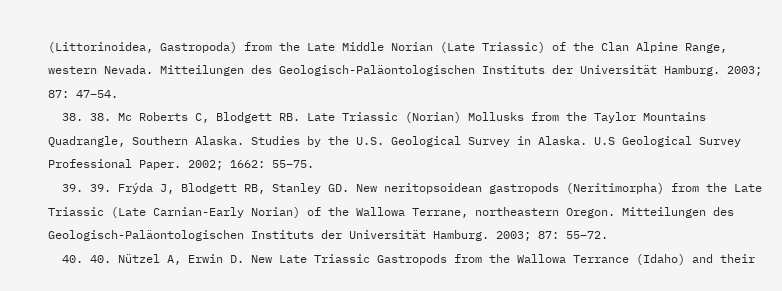(Littorinoidea, Gastropoda) from the Late Middle Norian (Late Triassic) of the Clan Alpine Range, western Nevada. Mitteilungen des Geologisch-Paläontologischen Instituts der Universität Hamburg. 2003; 87: 47–54.
  38. 38. Mc Roberts C, Blodgett RB. Late Triassic (Norian) Mollusks from the Taylor Mountains Quadrangle, Southern Alaska. Studies by the U.S. Geological Survey in Alaska. U.S Geological Survey Professional Paper. 2002; 1662: 55–75.
  39. 39. Frýda J, Blodgett RB, Stanley GD. New neritopsoidean gastropods (Neritimorpha) from the Late Triassic (Late Carnian-Early Norian) of the Wallowa Terrane, northeastern Oregon. Mitteilungen des Geologisch-Paläontologischen Instituts der Universität Hamburg. 2003; 87: 55–72.
  40. 40. Nützel A, Erwin D. New Late Triassic Gastropods from the Wallowa Terrance (Idaho) and their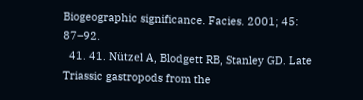Biogeographic significance. Facies. 2001; 45: 87–92.
  41. 41. Nützel A, Blodgett RB, Stanley GD. Late Triassic gastropods from the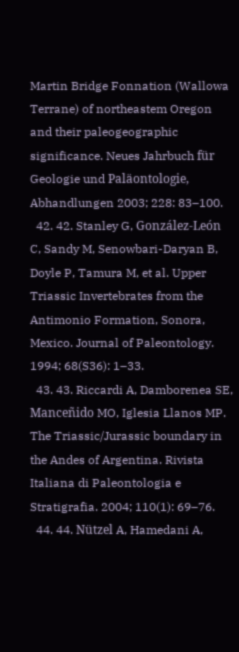Martin Bridge Fonnation (Wallowa Terrane) of northeastem Oregon and their paleogeographic significance. Neues Jahrbuch für Geologie und Paläontologie, Abhandlungen 2003; 228: 83–100.
  42. 42. Stanley G, González-León C, Sandy M, Senowbari-Daryan B, Doyle P, Tamura M, et al. Upper Triassic Invertebrates from the Antimonio Formation, Sonora, Mexico. Journal of Paleontology. 1994; 68(S36): 1–33.
  43. 43. Riccardi A, Damborenea SE, Manceñido MO, Iglesia Llanos MP. The Triassic/Jurassic boundary in the Andes of Argentina. Rivista Italiana di Paleontologia e Stratigrafia. 2004; 110(1): 69–76.
  44. 44. Nützel A, Hamedani A,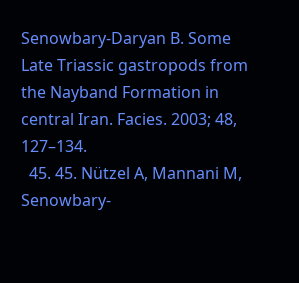Senowbary-Daryan B. Some Late Triassic gastropods from the Nayband Formation in central Iran. Facies. 2003; 48, 127–134.
  45. 45. Nützel A, Mannani M, Senowbary-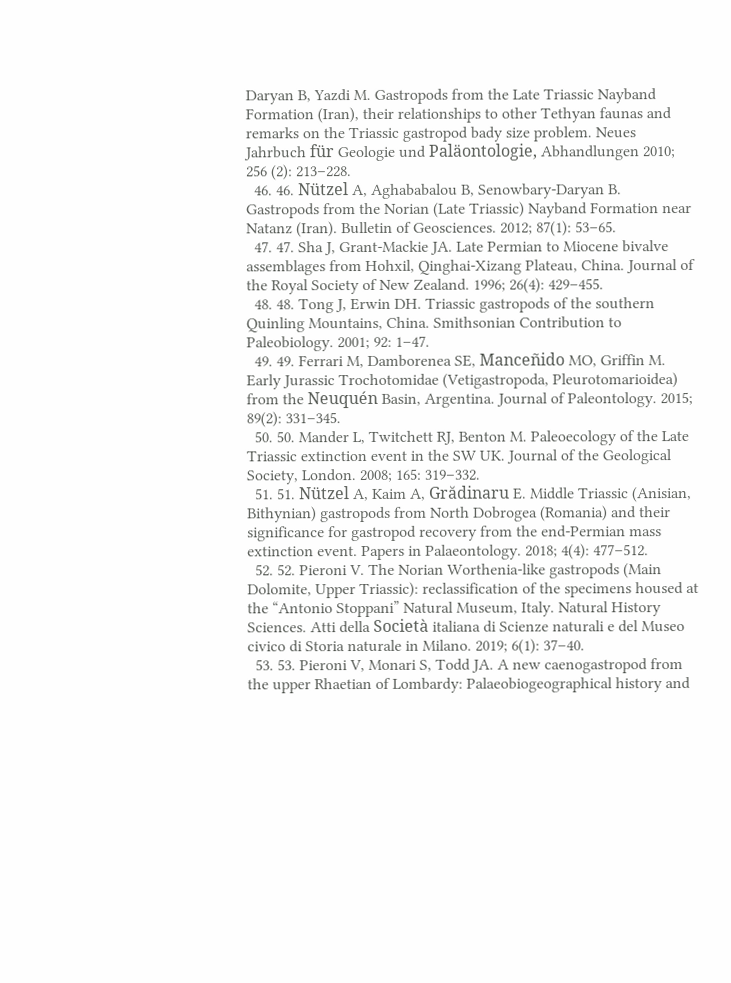Daryan B, Yazdi M. Gastropods from the Late Triassic Nayband Formation (Iran), their relationships to other Tethyan faunas and remarks on the Triassic gastropod bady size problem. Neues Jahrbuch für Geologie und Paläontologie, Abhandlungen 2010; 256 (2): 213–228.
  46. 46. Nützel A, Aghababalou B, Senowbary-Daryan B. Gastropods from the Norian (Late Triassic) Nayband Formation near Natanz (Iran). Bulletin of Geosciences. 2012; 87(1): 53–65.
  47. 47. Sha J, Grant‐Mackie JA. Late Permian to Miocene bivalve assemblages from Hohxil, Qinghai‐Xizang Plateau, China. Journal of the Royal Society of New Zealand. 1996; 26(4): 429–455.
  48. 48. Tong J, Erwin DH. Triassic gastropods of the southern Quinling Mountains, China. Smithsonian Contribution to Paleobiology. 2001; 92: 1–47.
  49. 49. Ferrari M, Damborenea SE, Manceñido MO, Griffin M. Early Jurassic Trochotomidae (Vetigastropoda, Pleurotomarioidea) from the Neuquén Basin, Argentina. Journal of Paleontology. 2015; 89(2): 331–345.
  50. 50. Mander L, Twitchett RJ, Benton M. Paleoecology of the Late Triassic extinction event in the SW UK. Journal of the Geological Society, London. 2008; 165: 319–332.
  51. 51. Nützel A, Kaim A, Grădinaru E. Middle Triassic (Anisian, Bithynian) gastropods from North Dobrogea (Romania) and their significance for gastropod recovery from the end-Permian mass extinction event. Papers in Palaeontology. 2018; 4(4): 477–512.
  52. 52. Pieroni V. The Norian Worthenia-like gastropods (Main Dolomite, Upper Triassic): reclassification of the specimens housed at the “Antonio Stoppani” Natural Museum, Italy. Natural History Sciences. Atti della Società italiana di Scienze naturali e del Museo civico di Storia naturale in Milano. 2019; 6(1): 37–40.
  53. 53. Pieroni V, Monari S, Todd JA. A new caenogastropod from the upper Rhaetian of Lombardy: Palaeobiogeographical history and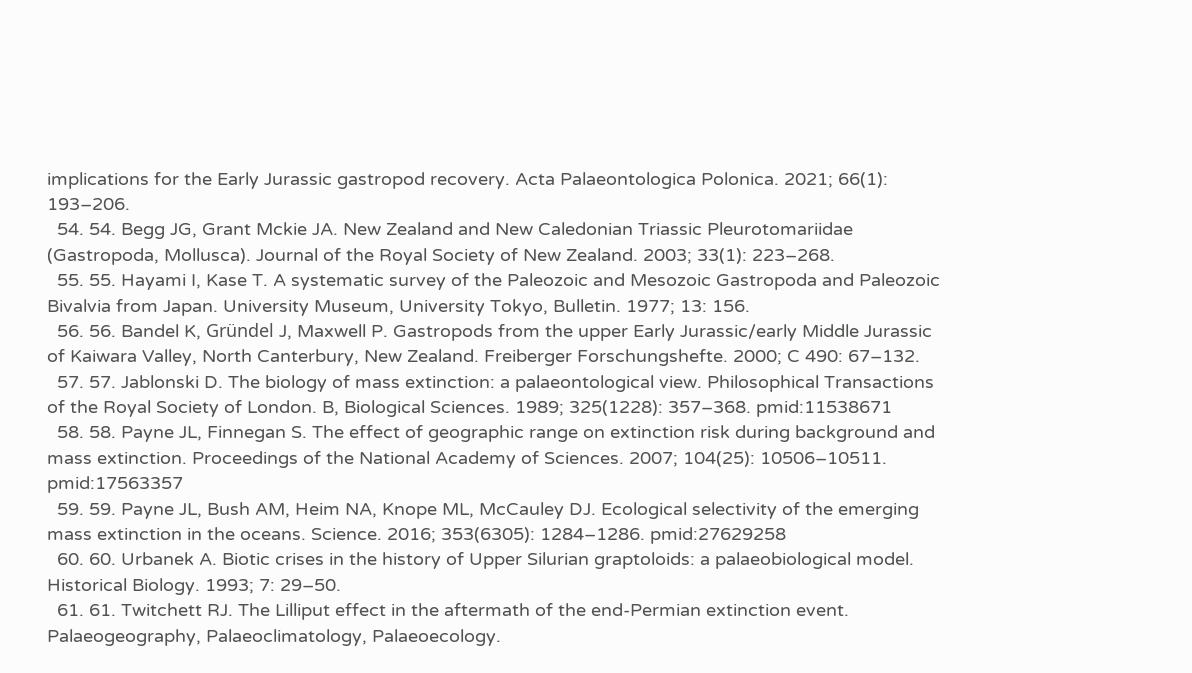implications for the Early Jurassic gastropod recovery. Acta Palaeontologica Polonica. 2021; 66(1): 193–206.
  54. 54. Begg JG, Grant Mckie JA. New Zealand and New Caledonian Triassic Pleurotomariidae (Gastropoda, Mollusca). Journal of the Royal Society of New Zealand. 2003; 33(1): 223–268.
  55. 55. Hayami I, Kase T. A systematic survey of the Paleozoic and Mesozoic Gastropoda and Paleozoic Bivalvia from Japan. University Museum, University Tokyo, Bulletin. 1977; 13: 156.
  56. 56. Bandel K, Gründel J, Maxwell P. Gastropods from the upper Early Jurassic/early Middle Jurassic of Kaiwara Valley, North Canterbury, New Zealand. Freiberger Forschungshefte. 2000; C 490: 67–132.
  57. 57. Jablonski D. The biology of mass extinction: a palaeontological view. Philosophical Transactions of the Royal Society of London. B, Biological Sciences. 1989; 325(1228): 357–368. pmid:11538671
  58. 58. Payne JL, Finnegan S. The effect of geographic range on extinction risk during background and mass extinction. Proceedings of the National Academy of Sciences. 2007; 104(25): 10506–10511. pmid:17563357
  59. 59. Payne JL, Bush AM, Heim NA, Knope ML, McCauley DJ. Ecological selectivity of the emerging mass extinction in the oceans. Science. 2016; 353(6305): 1284–1286. pmid:27629258
  60. 60. Urbanek A. Biotic crises in the history of Upper Silurian graptoloids: a palaeobiological model. Historical Biology. 1993; 7: 29–50.
  61. 61. Twitchett RJ. The Lilliput effect in the aftermath of the end-Permian extinction event. Palaeogeography, Palaeoclimatology, Palaeoecology.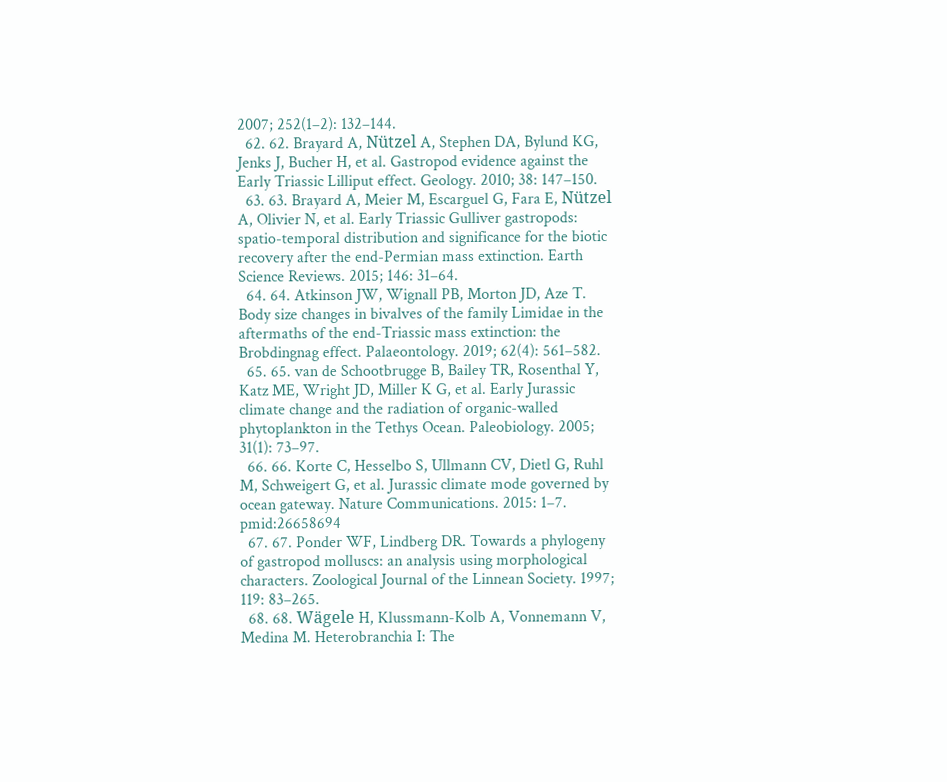2007; 252(1–2): 132–144.
  62. 62. Brayard A, Nützel A, Stephen DA, Bylund KG, Jenks J, Bucher H, et al. Gastropod evidence against the Early Triassic Lilliput effect. Geology. 2010; 38: 147–150.
  63. 63. Brayard A, Meier M, Escarguel G, Fara E, Nützel A, Olivier N, et al. Early Triassic Gulliver gastropods: spatio-temporal distribution and significance for the biotic recovery after the end-Permian mass extinction. Earth Science Reviews. 2015; 146: 31–64.
  64. 64. Atkinson JW, Wignall PB, Morton JD, Aze T. Body size changes in bivalves of the family Limidae in the aftermaths of the end-Triassic mass extinction: the Brobdingnag effect. Palaeontology. 2019; 62(4): 561–582.
  65. 65. van de Schootbrugge B, Bailey TR, Rosenthal Y, Katz ME, Wright JD, Miller K G, et al. Early Jurassic climate change and the radiation of organic-walled phytoplankton in the Tethys Ocean. Paleobiology. 2005; 31(1): 73–97.
  66. 66. Korte C, Hesselbo S, Ullmann CV, Dietl G, Ruhl M, Schweigert G, et al. Jurassic climate mode governed by ocean gateway. Nature Communications. 2015: 1–7. pmid:26658694
  67. 67. Ponder WF, Lindberg DR. Towards a phylogeny of gastropod molluscs: an analysis using morphological characters. Zoological Journal of the Linnean Society. 1997; 119: 83–265.
  68. 68. Wägele H, Klussmann-Kolb A, Vonnemann V, Medina M. Heterobranchia I: The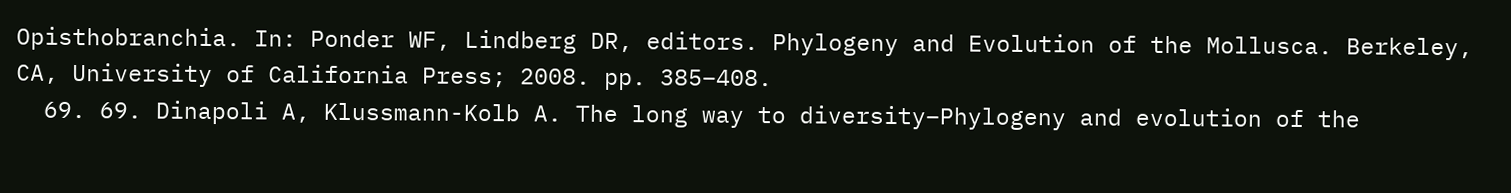Opisthobranchia. In: Ponder WF, Lindberg DR, editors. Phylogeny and Evolution of the Mollusca. Berkeley, CA, University of California Press; 2008. pp. 385–408.
  69. 69. Dinapoli A, Klussmann-Kolb A. The long way to diversity–Phylogeny and evolution of the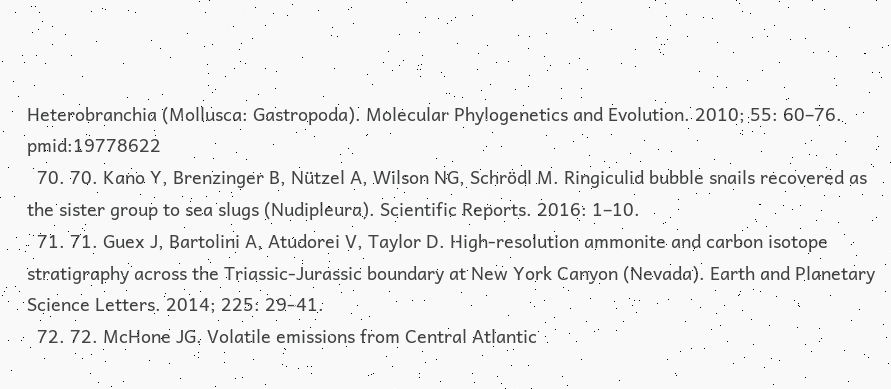Heterobranchia (Mollusca: Gastropoda). Molecular Phylogenetics and Evolution. 2010; 55: 60–76. pmid:19778622
  70. 70. Kano Y, Brenzinger B, Nützel A, Wilson NG, Schrödl M. Ringiculid bubble snails recovered as the sister group to sea slugs (Nudipleura). Scientific Reports. 2016: 1–10.
  71. 71. Guex J, Bartolini A, Atudorei V, Taylor D. High-resolution ammonite and carbon isotope stratigraphy across the Triassic-Jurassic boundary at New York Canyon (Nevada). Earth and Planetary Science Letters. 2014; 225: 29–41.
  72. 72. McHone JG. Volatile emissions from Central Atlantic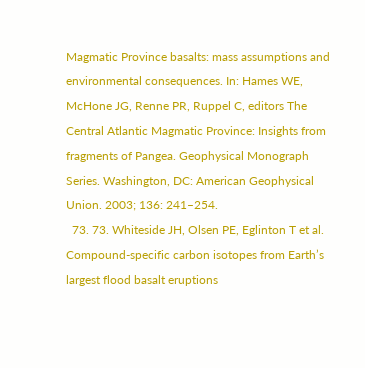Magmatic Province basalts: mass assumptions and environmental consequences. In: Hames WE, McHone JG, Renne PR, Ruppel C, editors The Central Atlantic Magmatic Province: Insights from fragments of Pangea. Geophysical Monograph Series. Washington, DC: American Geophysical Union. 2003; 136: 241–254.
  73. 73. Whiteside JH, Olsen PE, Eglinton T et al. Compound-specific carbon isotopes from Earth’s largest flood basalt eruptions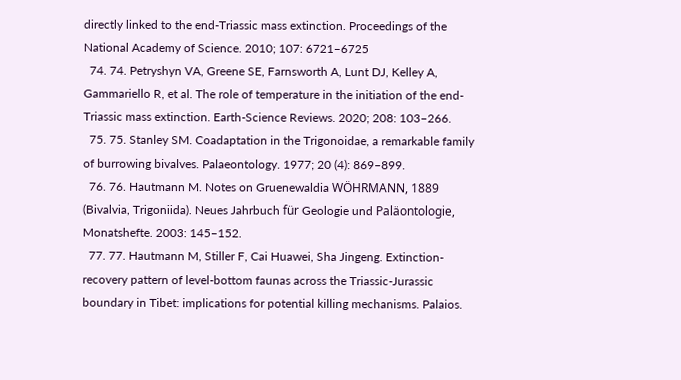directly linked to the end-Triassic mass extinction. Proceedings of the National Academy of Science. 2010; 107: 6721–6725
  74. 74. Petryshyn VA, Greene SE, Farnsworth A, Lunt DJ, Kelley A, Gammariello R, et al. The role of temperature in the initiation of the end-Triassic mass extinction. Earth-Science Reviews. 2020; 208: 103–266.
  75. 75. Stanley SM. Coadaptation in the Trigonoidae, a remarkable family of burrowing bivalves. Palaeontology. 1977; 20 (4): 869–899.
  76. 76. Hautmann M. Notes on Gruenewaldia WÖHRMANN, 1889 (Bivalvia, Trigoniida). Neues Jahrbuch für Geologie und Paläontologie, Monatshefte. 2003: 145–152.
  77. 77. Hautmann M, Stiller F, Cai Huawei, Sha Jingeng. Extinction-recovery pattern of level-bottom faunas across the Triassic-Jurassic boundary in Tibet: implications for potential killing mechanisms. Palaios.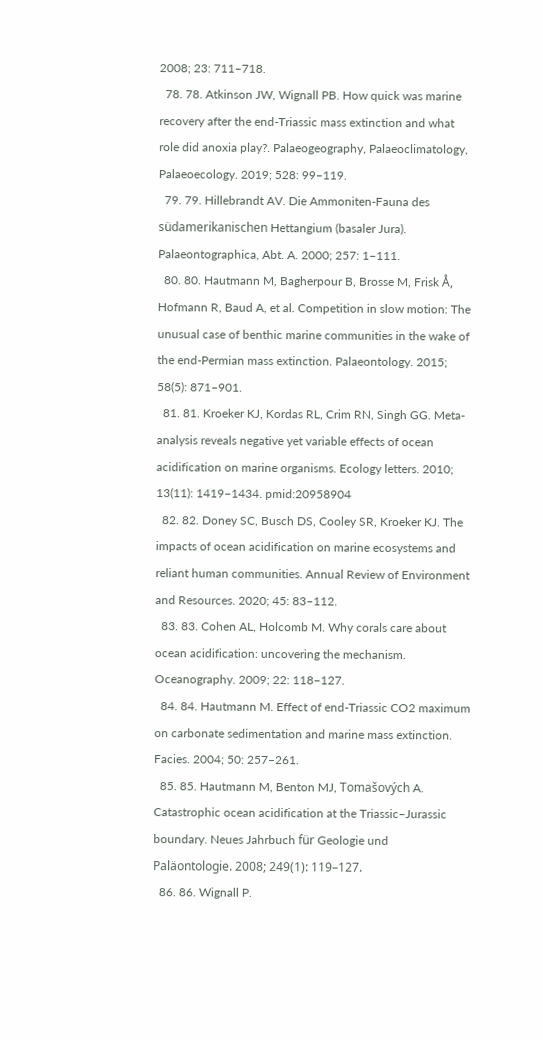2008; 23: 711–718.
  78. 78. Atkinson JW, Wignall PB. How quick was marine recovery after the end-Triassic mass extinction and what role did anoxia play?. Palaeogeography, Palaeoclimatology, Palaeoecology. 2019; 528: 99–119.
  79. 79. Hillebrandt AV. Die Ammoniten-Fauna des südamerikanischen Hettangium (basaler Jura). Palaeontographica, Abt. A. 2000; 257: 1–111.
  80. 80. Hautmann M, Bagherpour B, Brosse M, Frisk Å, Hofmann R, Baud A, et al. Competition in slow motion: The unusual case of benthic marine communities in the wake of the end-Permian mass extinction. Palaeontology. 2015; 58(5): 871–901.
  81. 81. Kroeker KJ, Kordas RL, Crim RN, Singh GG. Meta‐analysis reveals negative yet variable effects of ocean acidification on marine organisms. Ecology letters. 2010; 13(11): 1419–1434. pmid:20958904
  82. 82. Doney SC, Busch DS, Cooley SR, Kroeker KJ. The impacts of ocean acidification on marine ecosystems and reliant human communities. Annual Review of Environment and Resources. 2020; 45: 83–112.
  83. 83. Cohen AL, Holcomb M. Why corals care about ocean acidification: uncovering the mechanism. Oceanography. 2009; 22: 118–127.
  84. 84. Hautmann M. Effect of end-Triassic CO2 maximum on carbonate sedimentation and marine mass extinction. Facies. 2004; 50: 257–261.
  85. 85. Hautmann M, Benton MJ, Tomašových A. Catastrophic ocean acidification at the Triassic–Jurassic boundary. Neues Jahrbuch für Geologie und Paläontologie. 2008; 249(1): 119–127.
  86. 86. Wignall P.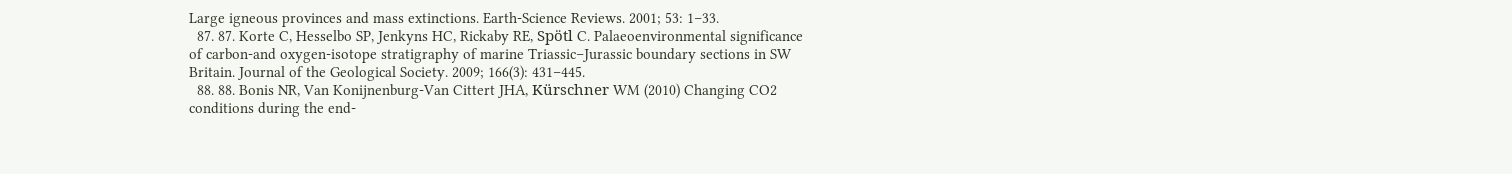Large igneous provinces and mass extinctions. Earth-Science Reviews. 2001; 53: 1–33.
  87. 87. Korte C, Hesselbo SP, Jenkyns HC, Rickaby RE, Spötl C. Palaeoenvironmental significance of carbon-and oxygen-isotope stratigraphy of marine Triassic–Jurassic boundary sections in SW Britain. Journal of the Geological Society. 2009; 166(3): 431–445.
  88. 88. Bonis NR, Van Konijnenburg-Van Cittert JHA, Kürschner WM (2010) Changing CO2 conditions during the end-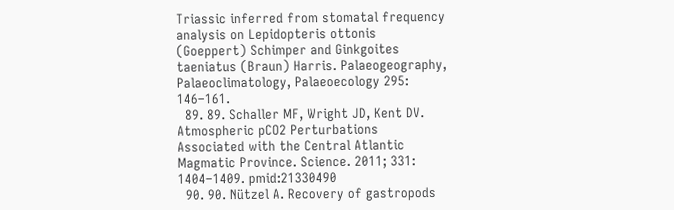Triassic inferred from stomatal frequency analysis on Lepidopteris ottonis (Goeppert) Schimper and Ginkgoites taeniatus (Braun) Harris. Palaeogeography, Palaeoclimatology, Palaeoecology 295: 146–161.
  89. 89. Schaller MF, Wright JD, Kent DV. Atmospheric pCO2 Perturbations Associated with the Central Atlantic Magmatic Province. Science. 2011; 331: 1404–1409. pmid:21330490
  90. 90. Nützel A. Recovery of gastropods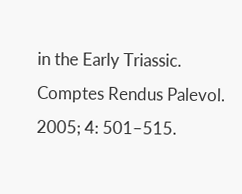in the Early Triassic. Comptes Rendus Palevol. 2005; 4: 501–515.